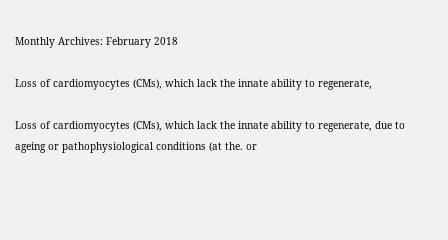Monthly Archives: February 2018

Loss of cardiomyocytes (CMs), which lack the innate ability to regenerate,

Loss of cardiomyocytes (CMs), which lack the innate ability to regenerate, due to ageing or pathophysiological conditions (at the. or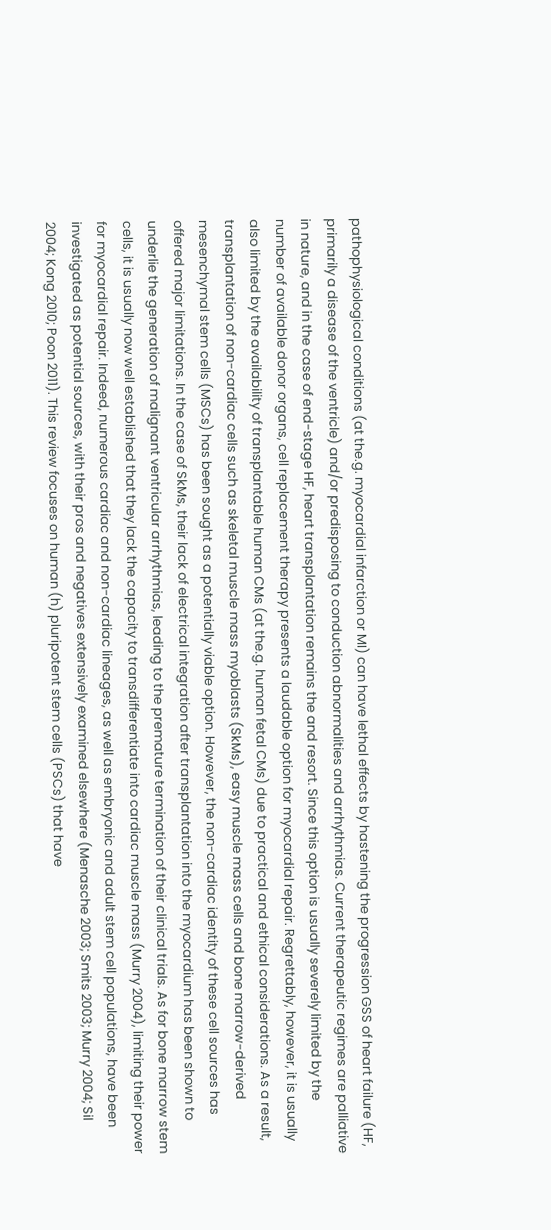pathophysiological conditions (at the.g. myocardial infarction or MI) can have lethal effects by hastening the progression GSS of heart failure (HF, primarily a disease of the ventricle) and/or predisposing to conduction abnormalities and arrhythmias. Current therapeutic regimes are palliative in nature, and in the case of end-stage HF, heart transplantation remains the and resort. Since this option is usually severely limited by the number of available donor organs, cell replacement therapy presents a laudable option for myocardial repair. Regrettably, however, it is usually also limited by the availability of transplantable human CMs (at the.g. human fetal CMs) due to practical and ethical considerations. As a result, transplantation of non-cardiac cells such as skeletal muscle mass myoblasts (SkMs), easy muscle mass cells and bone marrow-derived mesenchymal stem cells (MSCs) has been sought as a potentially viable option. However, the non-cardiac identity of these cell sources has offered major limitations. In the case of SkMs, their lack of electrical integration after transplantation into the myocardium has been shown to underlie the generation of malignant ventricular arrhythmias, leading to the premature termination of their clinical trials. As for bone marrow stem cells, it is usually now well established that they lack the capacity to transdifferentiate into cardiac muscle mass (Murry 2004), limiting their power for myocardial repair. Indeed, numerous cardiac and non-cardiac lineages, as well as embryonic and adult stem cell populations, have been investigated as potential sources, with their pros and negatives extensively examined elsewhere (Menasche 2003; Smits 2003; Murry 2004; Sil 2004; Kong 2010; Poon 2011). This review focuses on human (h) pluripotent stem cells (PSCs) that have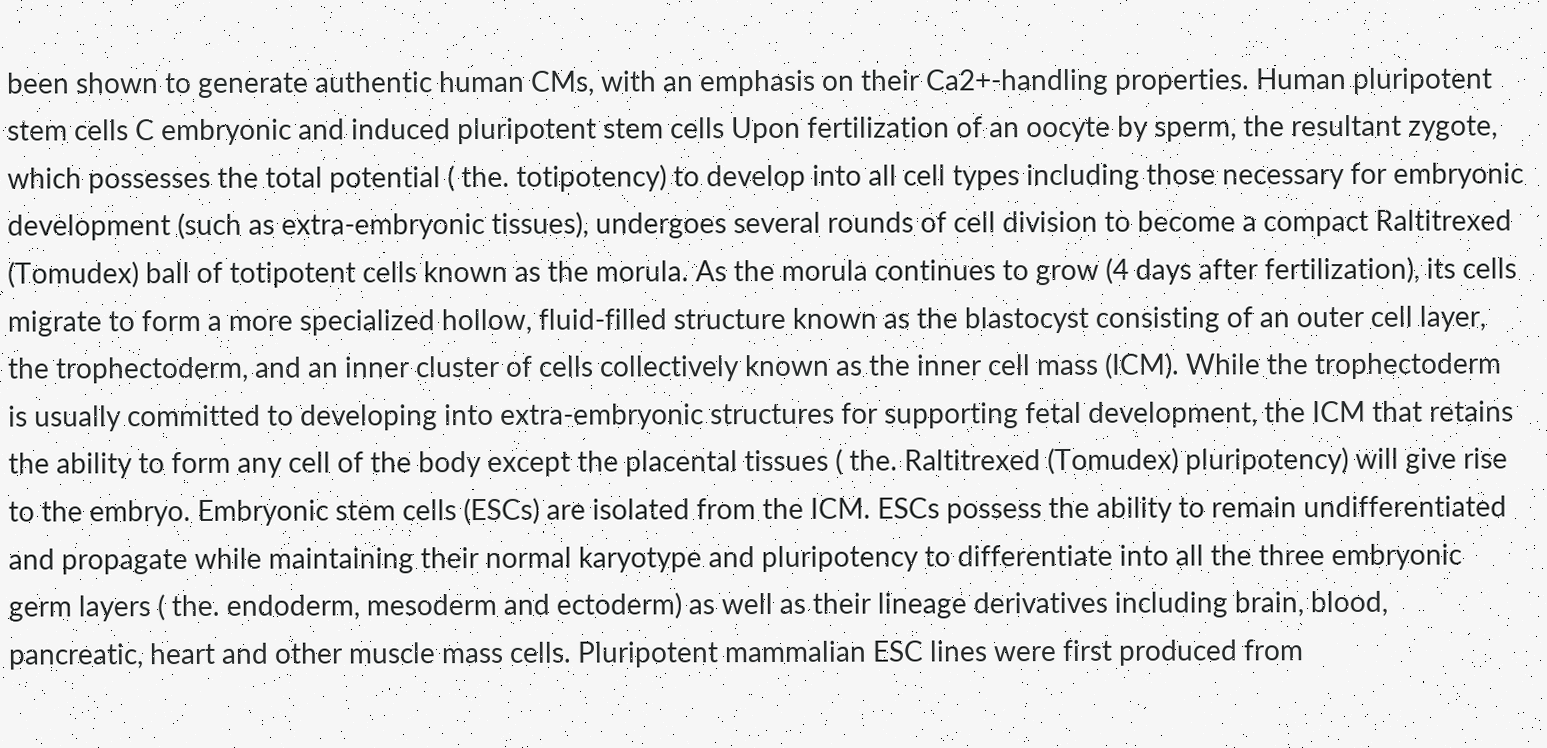been shown to generate authentic human CMs, with an emphasis on their Ca2+-handling properties. Human pluripotent stem cells C embryonic and induced pluripotent stem cells Upon fertilization of an oocyte by sperm, the resultant zygote, which possesses the total potential ( the. totipotency) to develop into all cell types including those necessary for embryonic development (such as extra-embryonic tissues), undergoes several rounds of cell division to become a compact Raltitrexed (Tomudex) ball of totipotent cells known as the morula. As the morula continues to grow (4 days after fertilization), its cells migrate to form a more specialized hollow, fluid-filled structure known as the blastocyst consisting of an outer cell layer, the trophectoderm, and an inner cluster of cells collectively known as the inner cell mass (ICM). While the trophectoderm is usually committed to developing into extra-embryonic structures for supporting fetal development, the ICM that retains the ability to form any cell of the body except the placental tissues ( the. Raltitrexed (Tomudex) pluripotency) will give rise to the embryo. Embryonic stem cells (ESCs) are isolated from the ICM. ESCs possess the ability to remain undifferentiated and propagate while maintaining their normal karyotype and pluripotency to differentiate into all the three embryonic germ layers ( the. endoderm, mesoderm and ectoderm) as well as their lineage derivatives including brain, blood, pancreatic, heart and other muscle mass cells. Pluripotent mammalian ESC lines were first produced from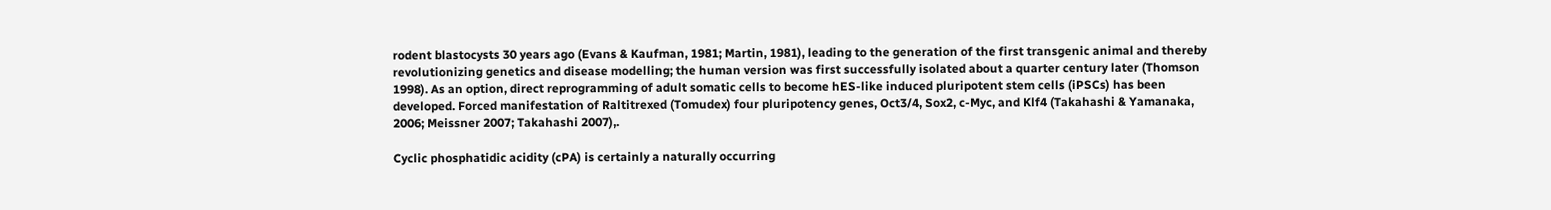rodent blastocysts 30 years ago (Evans & Kaufman, 1981; Martin, 1981), leading to the generation of the first transgenic animal and thereby revolutionizing genetics and disease modelling; the human version was first successfully isolated about a quarter century later (Thomson 1998). As an option, direct reprogramming of adult somatic cells to become hES-like induced pluripotent stem cells (iPSCs) has been developed. Forced manifestation of Raltitrexed (Tomudex) four pluripotency genes, Oct3/4, Sox2, c-Myc, and Klf4 (Takahashi & Yamanaka, 2006; Meissner 2007; Takahashi 2007),.

Cyclic phosphatidic acidity (cPA) is certainly a naturally occurring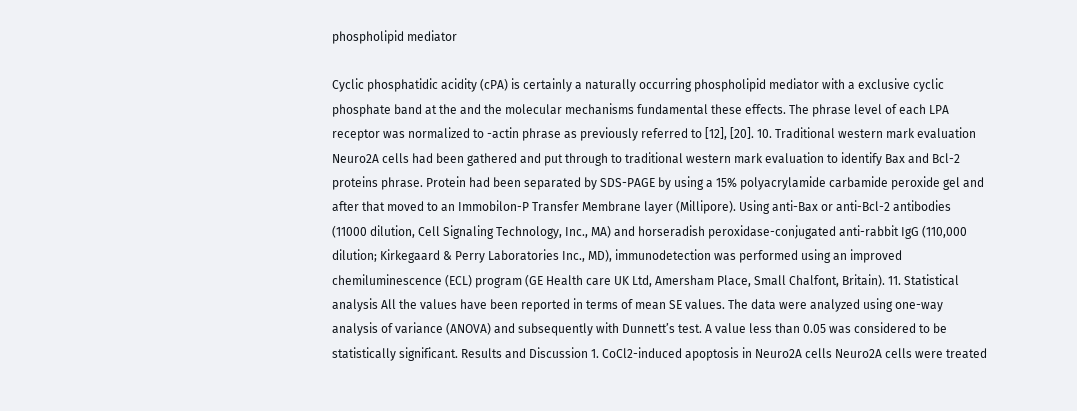phospholipid mediator

Cyclic phosphatidic acidity (cPA) is certainly a naturally occurring phospholipid mediator with a exclusive cyclic phosphate band at the and the molecular mechanisms fundamental these effects. The phrase level of each LPA receptor was normalized to -actin phrase as previously referred to [12], [20]. 10. Traditional western mark evaluation Neuro2A cells had been gathered and put through to traditional western mark evaluation to identify Bax and Bcl-2 proteins phrase. Protein had been separated by SDS-PAGE by using a 15% polyacrylamide carbamide peroxide gel and after that moved to an Immobilon-P Transfer Membrane layer (Millipore). Using anti-Bax or anti-Bcl-2 antibodies (11000 dilution, Cell Signaling Technology, Inc., MA) and horseradish peroxidase-conjugated anti-rabbit IgG (110,000 dilution; Kirkegaard & Perry Laboratories Inc., MD), immunodetection was performed using an improved chemiluminescence (ECL) program (GE Health care UK Ltd, Amersham Place, Small Chalfont, Britain). 11. Statistical analysis All the values have been reported in terms of mean SE values. The data were analyzed using one-way analysis of variance (ANOVA) and subsequently with Dunnett’s test. A value less than 0.05 was considered to be statistically significant. Results and Discussion 1. CoCl2-induced apoptosis in Neuro2A cells Neuro2A cells were treated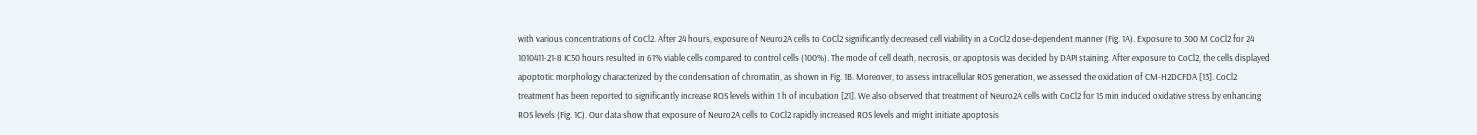with various concentrations of CoCl2. After 24 hours, exposure of Neuro2A cells to CoCl2 significantly decreased cell viability in a CoCl2 dose-dependent manner (Fig. 1A). Exposure to 300 M CoCl2 for 24 1010411-21-8 IC50 hours resulted in 61% viable cells compared to control cells (100%). The mode of cell death, necrosis, or apoptosis was decided by DAPI staining. After exposure to CoCl2, the cells displayed apoptotic morphology characterized by the condensation of chromatin, as shown in Fig. 1B. Moreover, to assess intracellular ROS generation, we assessed the oxidation of CM-H2DCFDA [13]. CoCl2 treatment has been reported to significantly increase ROS levels within 1 h of incubation [21]. We also observed that treatment of Neuro2A cells with CoCl2 for 15 min induced oxidative stress by enhancing ROS levels (Fig. 1C). Our data show that exposure of Neuro2A cells to CoCl2 rapidly increased ROS levels and might initiate apoptosis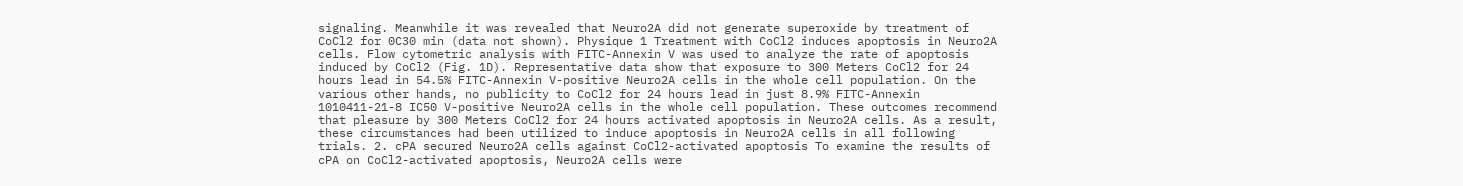signaling. Meanwhile it was revealed that Neuro2A did not generate superoxide by treatment of CoCl2 for 0C30 min (data not shown). Physique 1 Treatment with CoCl2 induces apoptosis in Neuro2A cells. Flow cytometric analysis with FITC-Annexin V was used to analyze the rate of apoptosis induced by CoCl2 (Fig. 1D). Representative data show that exposure to 300 Meters CoCl2 for 24 hours lead in 54.5% FITC-Annexin V-positive Neuro2A cells in the whole cell population. On the various other hands, no publicity to CoCl2 for 24 hours lead in just 8.9% FITC-Annexin 1010411-21-8 IC50 V-positive Neuro2A cells in the whole cell population. These outcomes recommend that pleasure by 300 Meters CoCl2 for 24 hours activated apoptosis in Neuro2A cells. As a result, these circumstances had been utilized to induce apoptosis in Neuro2A cells in all following trials. 2. cPA secured Neuro2A cells against CoCl2-activated apoptosis To examine the results of cPA on CoCl2-activated apoptosis, Neuro2A cells were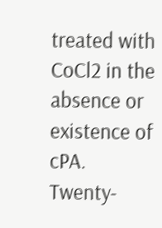treated with CoCl2 in the absence or existence of cPA. Twenty-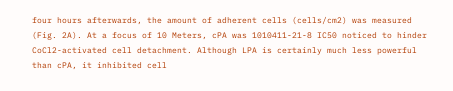four hours afterwards, the amount of adherent cells (cells/cm2) was measured (Fig. 2A). At a focus of 10 Meters, cPA was 1010411-21-8 IC50 noticed to hinder CoCl2-activated cell detachment. Although LPA is certainly much less powerful than cPA, it inhibited cell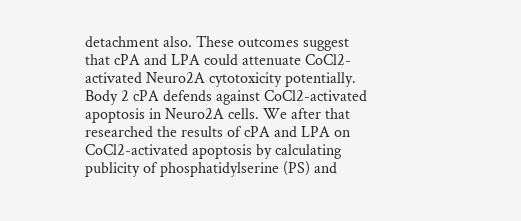detachment also. These outcomes suggest that cPA and LPA could attenuate CoCl2-activated Neuro2A cytotoxicity potentially. Body 2 cPA defends against CoCl2-activated apoptosis in Neuro2A cells. We after that researched the results of cPA and LPA on CoCl2-activated apoptosis by calculating publicity of phosphatidylserine (PS) and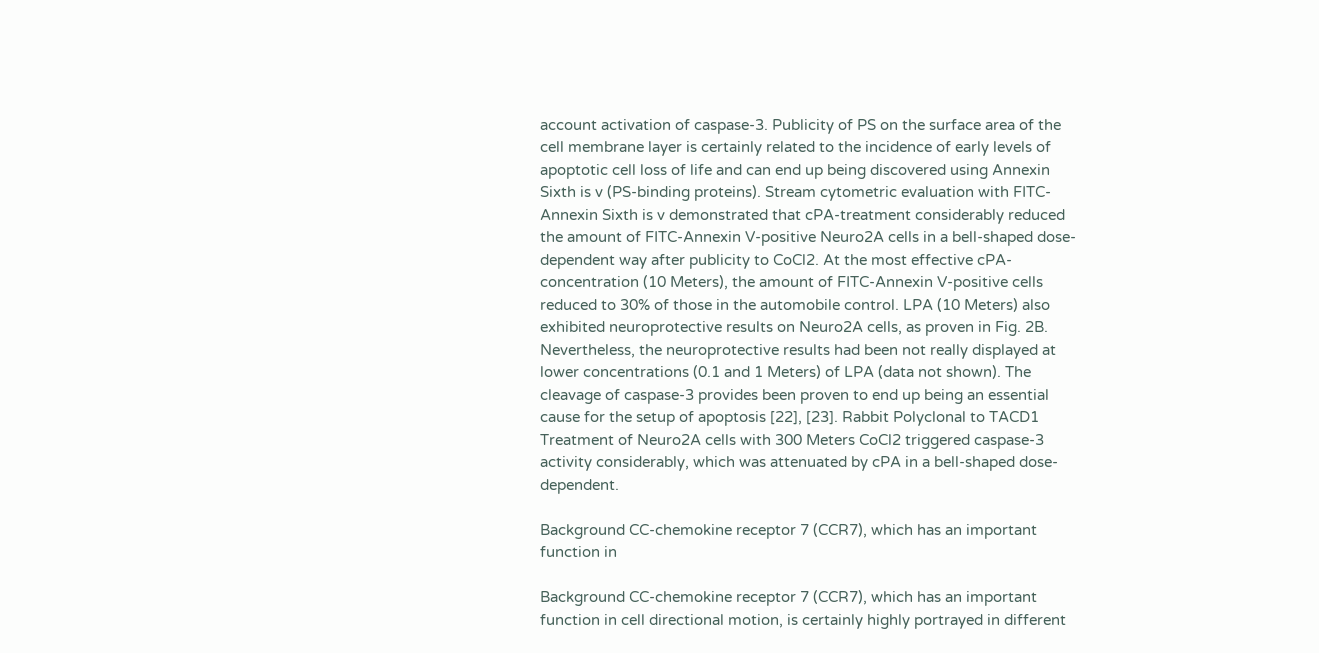account activation of caspase-3. Publicity of PS on the surface area of the cell membrane layer is certainly related to the incidence of early levels of apoptotic cell loss of life and can end up being discovered using Annexin Sixth is v (PS-binding proteins). Stream cytometric evaluation with FITC-Annexin Sixth is v demonstrated that cPA-treatment considerably reduced the amount of FITC-Annexin V-positive Neuro2A cells in a bell-shaped dose-dependent way after publicity to CoCl2. At the most effective cPA-concentration (10 Meters), the amount of FITC-Annexin V-positive cells reduced to 30% of those in the automobile control. LPA (10 Meters) also exhibited neuroprotective results on Neuro2A cells, as proven in Fig. 2B. Nevertheless, the neuroprotective results had been not really displayed at lower concentrations (0.1 and 1 Meters) of LPA (data not shown). The cleavage of caspase-3 provides been proven to end up being an essential cause for the setup of apoptosis [22], [23]. Rabbit Polyclonal to TACD1 Treatment of Neuro2A cells with 300 Meters CoCl2 triggered caspase-3 activity considerably, which was attenuated by cPA in a bell-shaped dose-dependent.

Background CC-chemokine receptor 7 (CCR7), which has an important function in

Background CC-chemokine receptor 7 (CCR7), which has an important function in cell directional motion, is certainly highly portrayed in different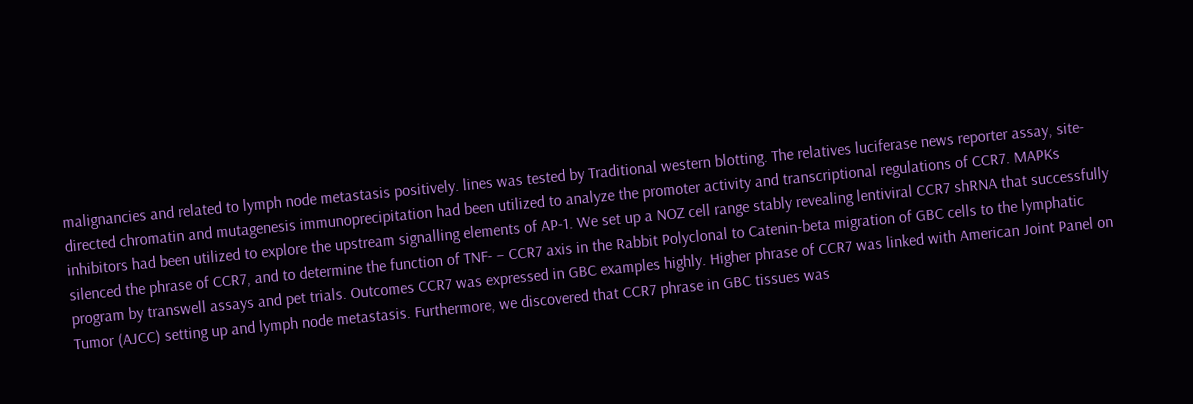malignancies and related to lymph node metastasis positively. lines was tested by Traditional western blotting. The relatives luciferase news reporter assay, site-directed chromatin and mutagenesis immunoprecipitation had been utilized to analyze the promoter activity and transcriptional regulations of CCR7. MAPKs inhibitors had been utilized to explore the upstream signalling elements of AP-1. We set up a NOZ cell range stably revealing lentiviral CCR7 shRNA that successfully silenced the phrase of CCR7, and to determine the function of TNF- – CCR7 axis in the Rabbit Polyclonal to Catenin-beta migration of GBC cells to the lymphatic program by transwell assays and pet trials. Outcomes CCR7 was expressed in GBC examples highly. Higher phrase of CCR7 was linked with American Joint Panel on Tumor (AJCC) setting up and lymph node metastasis. Furthermore, we discovered that CCR7 phrase in GBC tissues was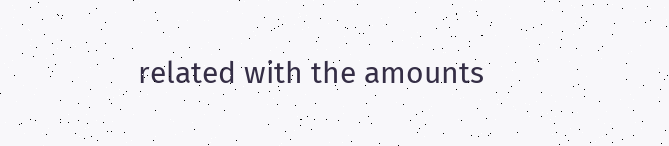related with the amounts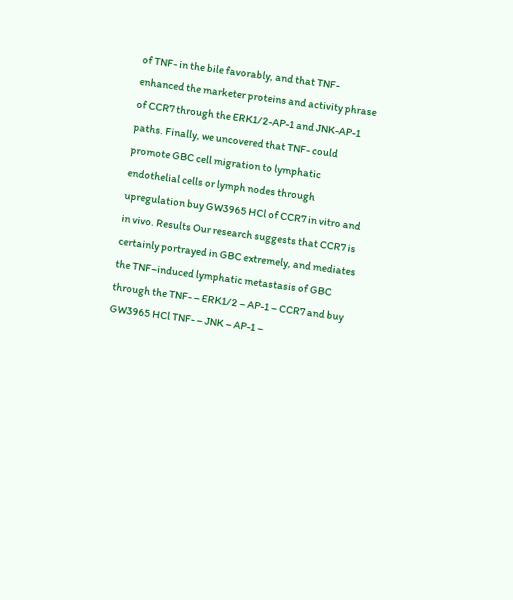of TNF- in the bile favorably, and that TNF- enhanced the marketer proteins and activity phrase of CCR7 through the ERK1/2-AP-1 and JNK-AP-1 paths. Finally, we uncovered that TNF- could promote GBC cell migration to lymphatic endothelial cells or lymph nodes through upregulation buy GW3965 HCl of CCR7 in vitro and in vivo. Results Our research suggests that CCR7 is certainly portrayed in GBC extremely, and mediates the TNF–induced lymphatic metastasis of GBC through the TNF- – ERK1/2 – AP-1 – CCR7 and buy GW3965 HCl TNF- – JNK – AP-1 –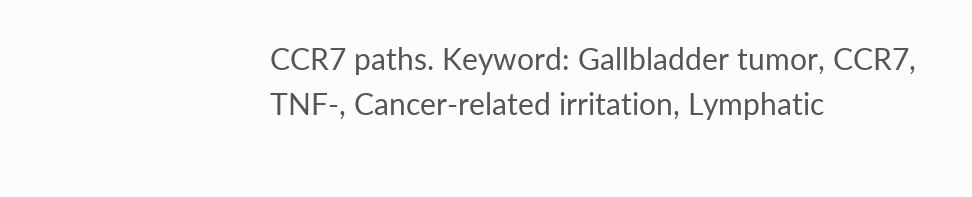CCR7 paths. Keyword: Gallbladder tumor, CCR7, TNF-, Cancer-related irritation, Lymphatic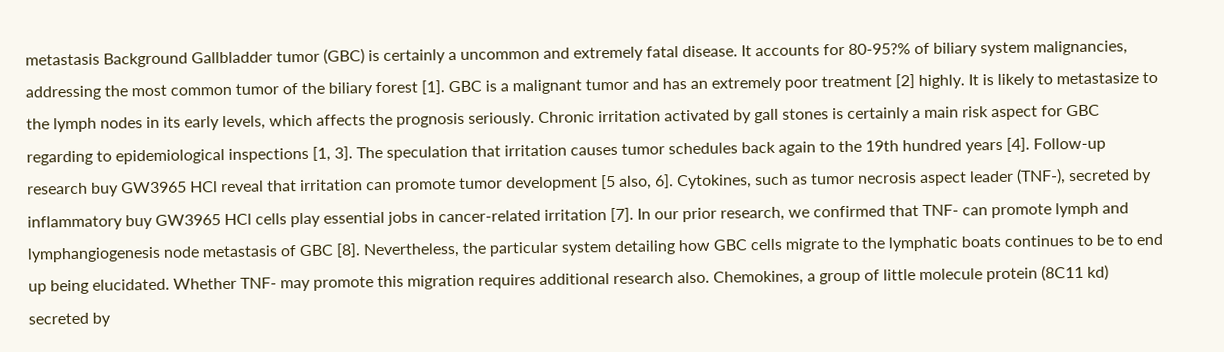metastasis Background Gallbladder tumor (GBC) is certainly a uncommon and extremely fatal disease. It accounts for 80-95?% of biliary system malignancies, addressing the most common tumor of the biliary forest [1]. GBC is a malignant tumor and has an extremely poor treatment [2] highly. It is likely to metastasize to the lymph nodes in its early levels, which affects the prognosis seriously. Chronic irritation activated by gall stones is certainly a main risk aspect for GBC regarding to epidemiological inspections [1, 3]. The speculation that irritation causes tumor schedules back again to the 19th hundred years [4]. Follow-up research buy GW3965 HCl reveal that irritation can promote tumor development [5 also, 6]. Cytokines, such as tumor necrosis aspect leader (TNF-), secreted by inflammatory buy GW3965 HCl cells play essential jobs in cancer-related irritation [7]. In our prior research, we confirmed that TNF- can promote lymph and lymphangiogenesis node metastasis of GBC [8]. Nevertheless, the particular system detailing how GBC cells migrate to the lymphatic boats continues to be to end up being elucidated. Whether TNF- may promote this migration requires additional research also. Chemokines, a group of little molecule protein (8C11 kd) secreted by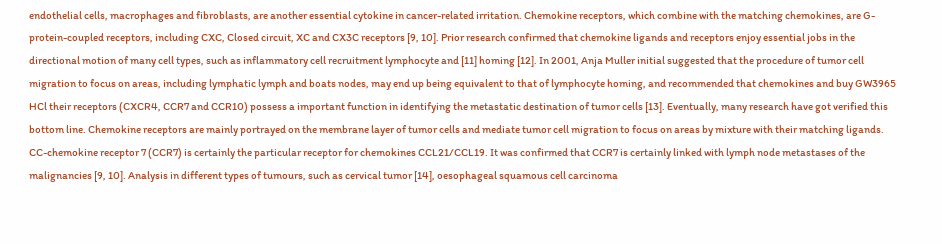endothelial cells, macrophages and fibroblasts, are another essential cytokine in cancer-related irritation. Chemokine receptors, which combine with the matching chemokines, are G-protein-coupled receptors, including CXC, Closed circuit, XC and CX3C receptors [9, 10]. Prior research confirmed that chemokine ligands and receptors enjoy essential jobs in the directional motion of many cell types, such as inflammatory cell recruitment lymphocyte and [11] homing [12]. In 2001, Anja Muller initial suggested that the procedure of tumor cell migration to focus on areas, including lymphatic lymph and boats nodes, may end up being equivalent to that of lymphocyte homing, and recommended that chemokines and buy GW3965 HCl their receptors (CXCR4, CCR7 and CCR10) possess a important function in identifying the metastatic destination of tumor cells [13]. Eventually, many research have got verified this bottom line. Chemokine receptors are mainly portrayed on the membrane layer of tumor cells and mediate tumor cell migration to focus on areas by mixture with their matching ligands. CC-chemokine receptor 7 (CCR7) is certainly the particular receptor for chemokines CCL21/CCL19. It was confirmed that CCR7 is certainly linked with lymph node metastases of the malignancies [9, 10]. Analysis in different types of tumours, such as cervical tumor [14], oesophageal squamous cell carcinoma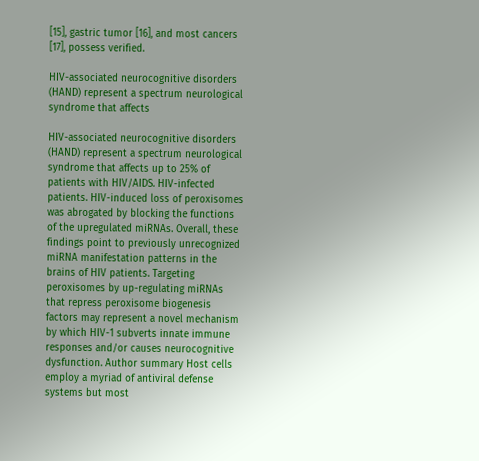[15], gastric tumor [16], and most cancers [17], possess verified.

HIV-associated neurocognitive disorders (HAND) represent a spectrum neurological syndrome that affects

HIV-associated neurocognitive disorders (HAND) represent a spectrum neurological syndrome that affects up to 25% of patients with HIV/AIDS. HIV-infected patients. HIV-induced loss of peroxisomes was abrogated by blocking the functions of the upregulated miRNAs. Overall, these findings point to previously unrecognized miRNA manifestation patterns in the brains of HIV patients. Targeting peroxisomes by up-regulating miRNAs that repress peroxisome biogenesis factors may represent a novel mechanism by which HIV-1 subverts innate immune responses and/or causes neurocognitive dysfunction. Author summary Host cells employ a myriad of antiviral defense systems but most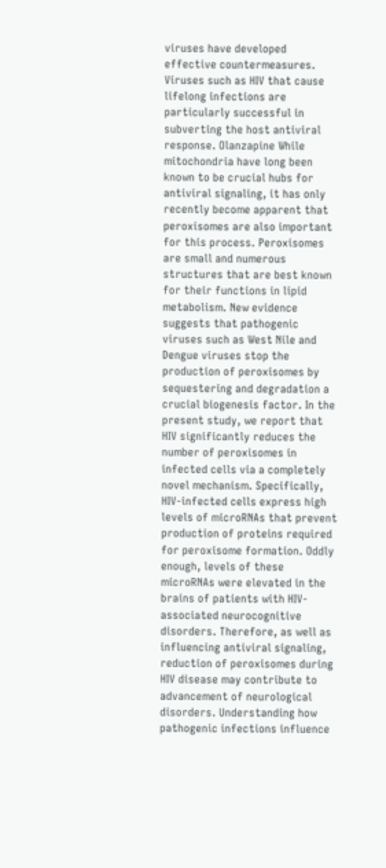viruses have developed effective countermeasures. Viruses such as HIV that cause lifelong infections are particularly successful in subverting the host antiviral response. Olanzapine While mitochondria have long been known to be crucial hubs for antiviral signaling, it has only recently become apparent that peroxisomes are also important for this process. Peroxisomes are small and numerous structures that are best known for their functions in lipid metabolism. New evidence suggests that pathogenic viruses such as West Nile and Dengue viruses stop the production of peroxisomes by sequestering and degradation a crucial biogenesis factor. In the present study, we report that HIV significantly reduces the number of peroxisomes in infected cells via a completely novel mechanism. Specifically, HIV-infected cells express high levels of microRNAs that prevent production of proteins required for peroxisome formation. Oddly enough, levels of these microRNAs were elevated in the brains of patients with HIV-associated neurocognitive disorders. Therefore, as well as influencing antiviral signaling, reduction of peroxisomes during HIV disease may contribute to advancement of neurological disorders. Understanding how pathogenic infections influence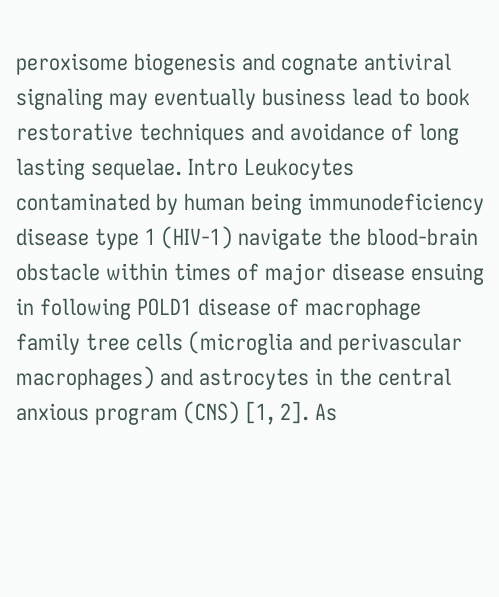peroxisome biogenesis and cognate antiviral signaling may eventually business lead to book restorative techniques and avoidance of long lasting sequelae. Intro Leukocytes contaminated by human being immunodeficiency disease type 1 (HIV-1) navigate the blood-brain obstacle within times of major disease ensuing in following POLD1 disease of macrophage family tree cells (microglia and perivascular macrophages) and astrocytes in the central anxious program (CNS) [1, 2]. As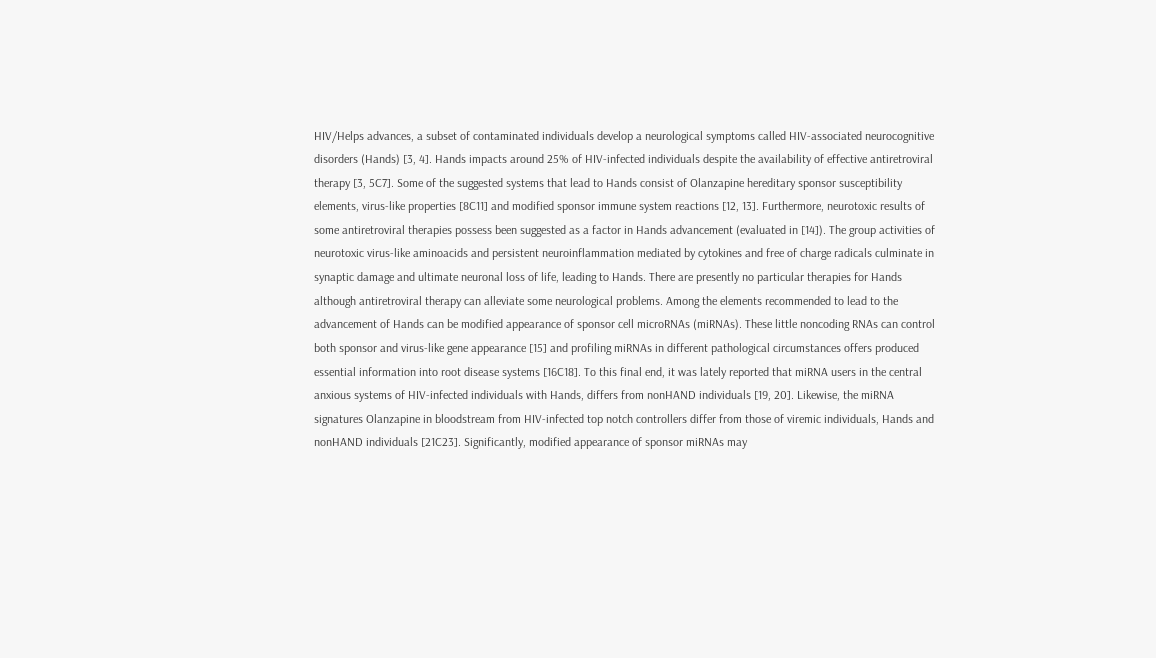HIV/Helps advances, a subset of contaminated individuals develop a neurological symptoms called HIV-associated neurocognitive disorders (Hands) [3, 4]. Hands impacts around 25% of HIV-infected individuals despite the availability of effective antiretroviral therapy [3, 5C7]. Some of the suggested systems that lead to Hands consist of Olanzapine hereditary sponsor susceptibility elements, virus-like properties [8C11] and modified sponsor immune system reactions [12, 13]. Furthermore, neurotoxic results of some antiretroviral therapies possess been suggested as a factor in Hands advancement (evaluated in [14]). The group activities of neurotoxic virus-like aminoacids and persistent neuroinflammation mediated by cytokines and free of charge radicals culminate in synaptic damage and ultimate neuronal loss of life, leading to Hands. There are presently no particular therapies for Hands although antiretroviral therapy can alleviate some neurological problems. Among the elements recommended to lead to the advancement of Hands can be modified appearance of sponsor cell microRNAs (miRNAs). These little noncoding RNAs can control both sponsor and virus-like gene appearance [15] and profiling miRNAs in different pathological circumstances offers produced essential information into root disease systems [16C18]. To this final end, it was lately reported that miRNA users in the central anxious systems of HIV-infected individuals with Hands, differs from nonHAND individuals [19, 20]. Likewise, the miRNA signatures Olanzapine in bloodstream from HIV-infected top notch controllers differ from those of viremic individuals, Hands and nonHAND individuals [21C23]. Significantly, modified appearance of sponsor miRNAs may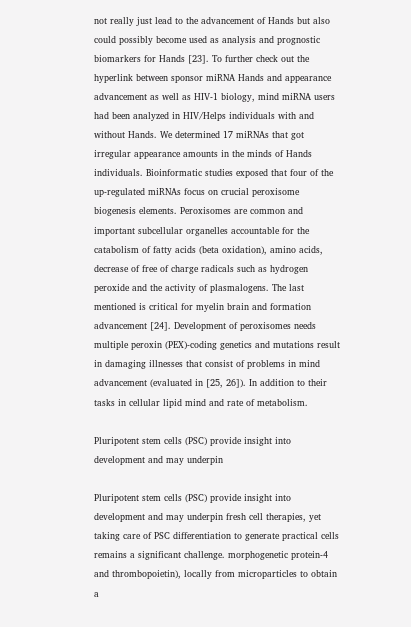not really just lead to the advancement of Hands but also could possibly become used as analysis and prognostic biomarkers for Hands [23]. To further check out the hyperlink between sponsor miRNA Hands and appearance advancement as well as HIV-1 biology, mind miRNA users had been analyzed in HIV/Helps individuals with and without Hands. We determined 17 miRNAs that got irregular appearance amounts in the minds of Hands individuals. Bioinformatic studies exposed that four of the up-regulated miRNAs focus on crucial peroxisome biogenesis elements. Peroxisomes are common and important subcellular organelles accountable for the catabolism of fatty acids (beta oxidation), amino acids, decrease of free of charge radicals such as hydrogen peroxide and the activity of plasmalogens. The last mentioned is critical for myelin brain and formation advancement [24]. Development of peroxisomes needs multiple peroxin (PEX)-coding genetics and mutations result in damaging illnesses that consist of problems in mind advancement (evaluated in [25, 26]). In addition to their tasks in cellular lipid mind and rate of metabolism.

Pluripotent stem cells (PSC) provide insight into development and may underpin

Pluripotent stem cells (PSC) provide insight into development and may underpin fresh cell therapies, yet taking care of PSC differentiation to generate practical cells remains a significant challenge. morphogenetic protein-4 and thrombopoietin), locally from microparticles to obtain a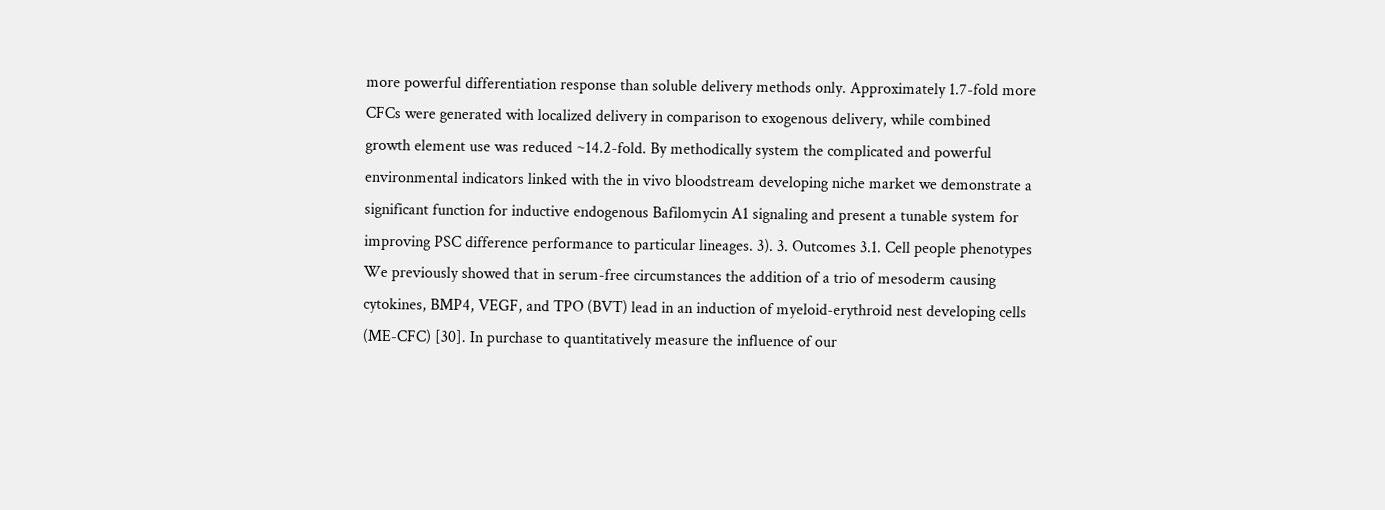more powerful differentiation response than soluble delivery methods only. Approximately 1.7-fold more CFCs were generated with localized delivery in comparison to exogenous delivery, while combined growth element use was reduced ~14.2-fold. By methodically system the complicated and powerful environmental indicators linked with the in vivo bloodstream developing niche market we demonstrate a significant function for inductive endogenous Bafilomycin A1 signaling and present a tunable system for improving PSC difference performance to particular lineages. 3). 3. Outcomes 3.1. Cell people phenotypes We previously showed that in serum-free circumstances the addition of a trio of mesoderm causing cytokines, BMP4, VEGF, and TPO (BVT) lead in an induction of myeloid-erythroid nest developing cells (ME-CFC) [30]. In purchase to quantitatively measure the influence of our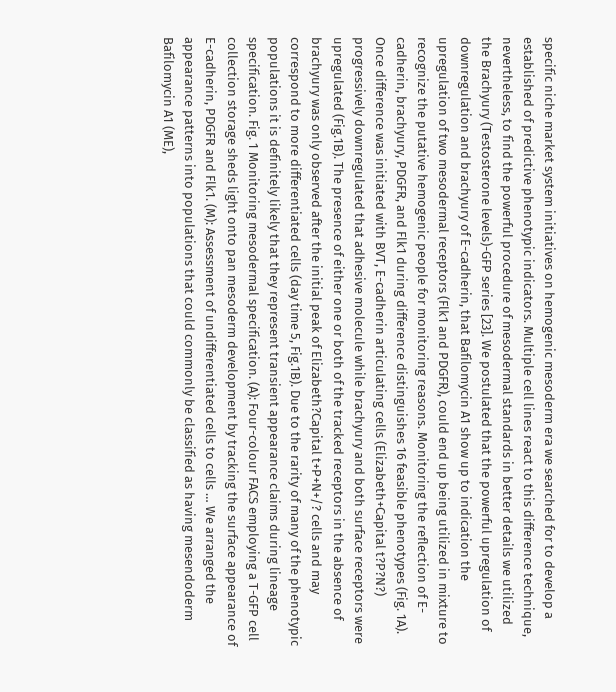specific niche market system initiatives on hemogenic mesoderm era we searched for to develop a established of predictive phenotypic indicators. Multiple cell lines react to this difference technique, nevertheless, to find the powerful procedure of mesodermal standards in better details we utilized the Brachyury (Testosterone levels)-GFP series [23]. We postulated that the powerful upregulation of downregulation and brachyury of E-cadherin, that Bafilomycin A1 show up to indication the upregulation of two mesodermal receptors (Flk1 and PDGFR), could end up being utilized in mixture to recognize the putative hemogenic people for monitoring reasons. Monitoring the reflection of E-cadherin, brachyury, PDGFR, and Flk1 during difference distinguishes 16 feasible phenotypes (Fig. 1A). Once difference was initiated with BVT, E-cadherin articulating cells (Elizabeth+Capital t?P?N?) progressively downregulated that adhesive molecule while brachyury and both surface receptors were upregulated (Fig.1B). The presence of either one or both of the tracked receptors in the absence of brachyury was only observed after the initial peak of Elizabeth?Capital t+P+N+/? cells and may correspond to more differentiated cells (day time 5, Fig.1B). Due to the rarity of many of the phenotypic populations it is definitely likely that they represent transient appearance claims during lineage specification. Fig. 1 Monitoring mesodermal specification. (A): Four-colour FACS employing a T-GFP cell collection storage sheds light onto pan mesoderm development by tracking the surface appearance of E-cadherin, PDGFR and Flk1. (M): Assessment of undifferentiated cells to cells … We arranged the appearance patterns into populations that could commonly be classified as having mesendoderm Bafilomycin A1 (ME),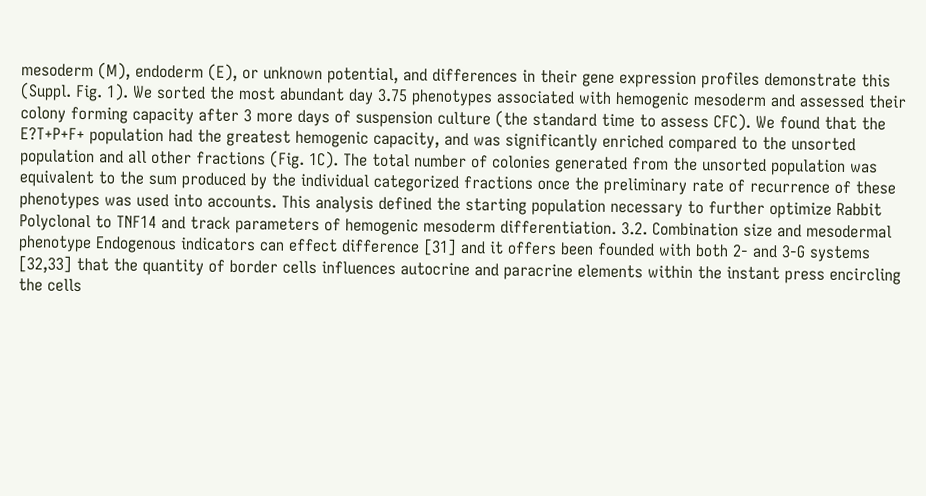mesoderm (M), endoderm (E), or unknown potential, and differences in their gene expression profiles demonstrate this (Suppl. Fig. 1). We sorted the most abundant day 3.75 phenotypes associated with hemogenic mesoderm and assessed their colony forming capacity after 3 more days of suspension culture (the standard time to assess CFC). We found that the E?T+P+F+ population had the greatest hemogenic capacity, and was significantly enriched compared to the unsorted population and all other fractions (Fig. 1C). The total number of colonies generated from the unsorted population was equivalent to the sum produced by the individual categorized fractions once the preliminary rate of recurrence of these phenotypes was used into accounts. This analysis defined the starting population necessary to further optimize Rabbit Polyclonal to TNF14 and track parameters of hemogenic mesoderm differentiation. 3.2. Combination size and mesodermal phenotype Endogenous indicators can effect difference [31] and it offers been founded with both 2- and 3-G systems [32,33] that the quantity of border cells influences autocrine and paracrine elements within the instant press encircling the cells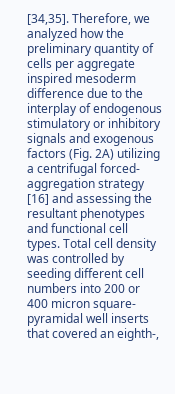[34,35]. Therefore, we analyzed how the preliminary quantity of cells per aggregate inspired mesoderm difference due to the interplay of endogenous stimulatory or inhibitory signals and exogenous factors (Fig. 2A) utilizing a centrifugal forced-aggregation strategy [16] and assessing the resultant phenotypes and functional cell types. Total cell density was controlled by seeding different cell numbers into 200 or 400 micron square-pyramidal well inserts that covered an eighth-,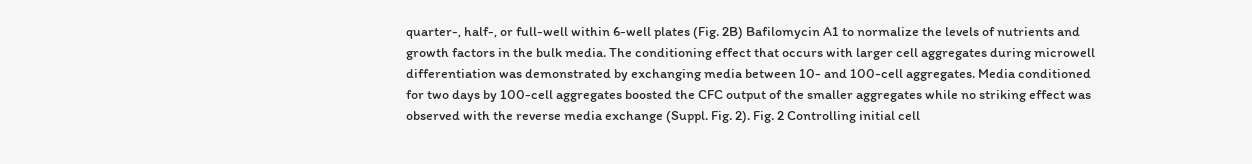quarter-, half-, or full-well within 6-well plates (Fig. 2B) Bafilomycin A1 to normalize the levels of nutrients and growth factors in the bulk media. The conditioning effect that occurs with larger cell aggregates during microwell differentiation was demonstrated by exchanging media between 10- and 100-cell aggregates. Media conditioned for two days by 100-cell aggregates boosted the CFC output of the smaller aggregates while no striking effect was observed with the reverse media exchange (Suppl. Fig. 2). Fig. 2 Controlling initial cell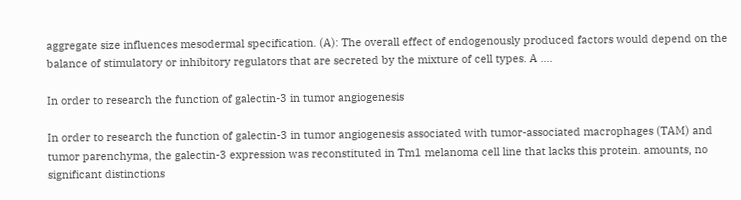aggregate size influences mesodermal specification. (A): The overall effect of endogenously produced factors would depend on the balance of stimulatory or inhibitory regulators that are secreted by the mixture of cell types. A ….

In order to research the function of galectin-3 in tumor angiogenesis

In order to research the function of galectin-3 in tumor angiogenesis associated with tumor-associated macrophages (TAM) and tumor parenchyma, the galectin-3 expression was reconstituted in Tm1 melanoma cell line that lacks this protein. amounts, no significant distinctions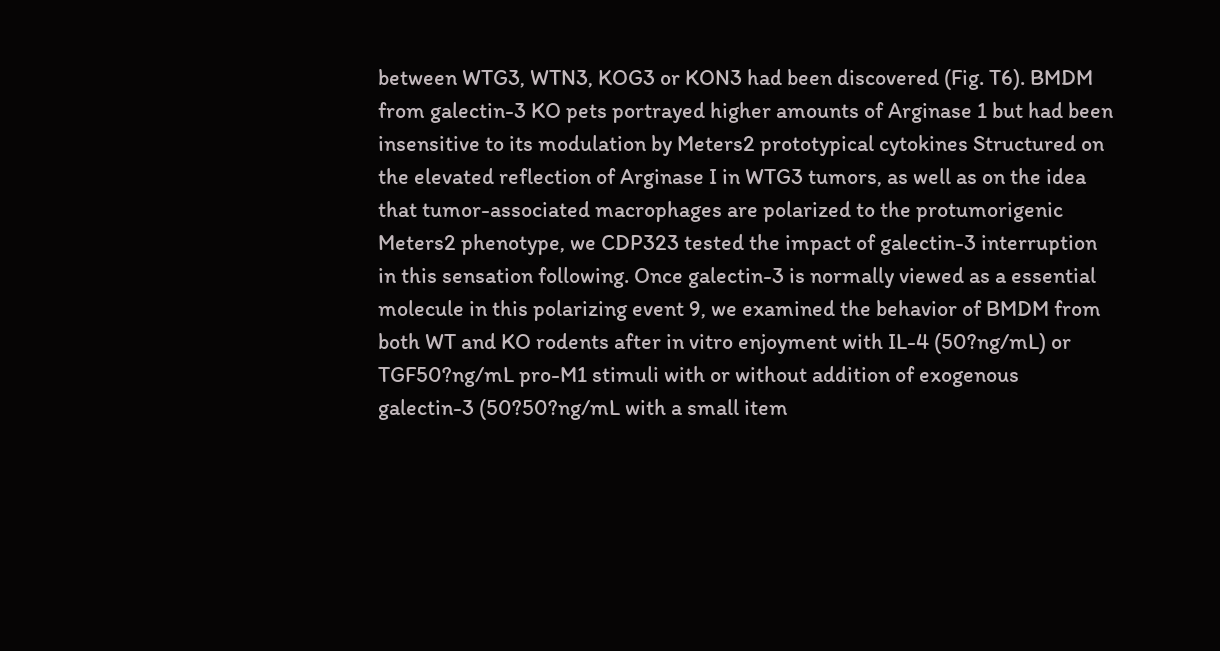between WTG3, WTN3, KOG3 or KON3 had been discovered (Fig. T6). BMDM from galectin-3 KO pets portrayed higher amounts of Arginase 1 but had been insensitive to its modulation by Meters2 prototypical cytokines Structured on the elevated reflection of Arginase I in WTG3 tumors, as well as on the idea that tumor-associated macrophages are polarized to the protumorigenic Meters2 phenotype, we CDP323 tested the impact of galectin-3 interruption in this sensation following. Once galectin-3 is normally viewed as a essential molecule in this polarizing event 9, we examined the behavior of BMDM from both WT and KO rodents after in vitro enjoyment with IL-4 (50?ng/mL) or TGF50?ng/mL pro-M1 stimuli with or without addition of exogenous galectin-3 (50?50?ng/mL with a small item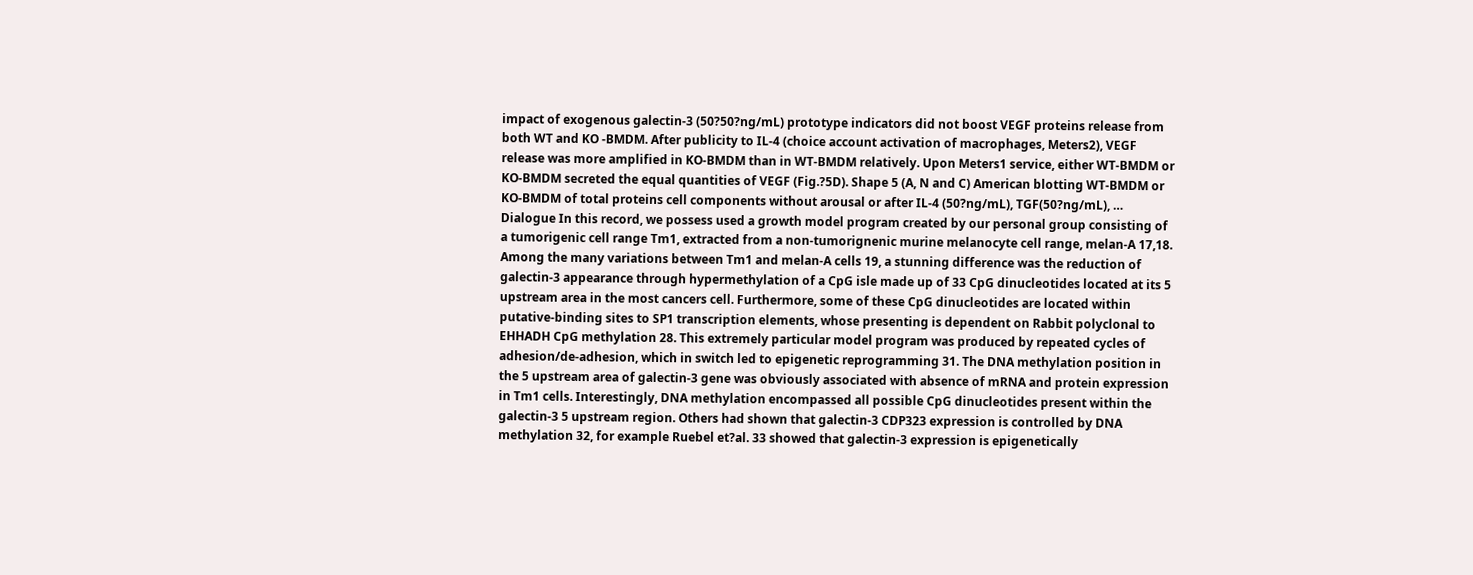impact of exogenous galectin-3 (50?50?ng/mL) prototype indicators did not boost VEGF proteins release from both WT and KO -BMDM. After publicity to IL-4 (choice account activation of macrophages, Meters2), VEGF release was more amplified in KO-BMDM than in WT-BMDM relatively. Upon Meters1 service, either WT-BMDM or KO-BMDM secreted the equal quantities of VEGF (Fig.?5D). Shape 5 (A, N and C) American blotting WT-BMDM or KO-BMDM of total proteins cell components without arousal or after IL-4 (50?ng/mL), TGF(50?ng/mL), … Dialogue In this record, we possess used a growth model program created by our personal group consisting of a tumorigenic cell range Tm1, extracted from a non-tumorignenic murine melanocyte cell range, melan-A 17,18. Among the many variations between Tm1 and melan-A cells 19, a stunning difference was the reduction of galectin-3 appearance through hypermethylation of a CpG isle made up of 33 CpG dinucleotides located at its 5 upstream area in the most cancers cell. Furthermore, some of these CpG dinucleotides are located within putative-binding sites to SP1 transcription elements, whose presenting is dependent on Rabbit polyclonal to EHHADH CpG methylation 28. This extremely particular model program was produced by repeated cycles of adhesion/de-adhesion, which in switch led to epigenetic reprogramming 31. The DNA methylation position in the 5 upstream area of galectin-3 gene was obviously associated with absence of mRNA and protein expression in Tm1 cells. Interestingly, DNA methylation encompassed all possible CpG dinucleotides present within the galectin-3 5 upstream region. Others had shown that galectin-3 CDP323 expression is controlled by DNA methylation 32, for example Ruebel et?al. 33 showed that galectin-3 expression is epigenetically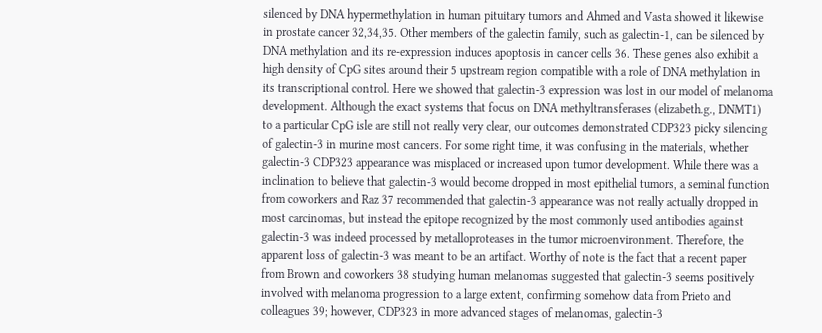silenced by DNA hypermethylation in human pituitary tumors and Ahmed and Vasta showed it likewise in prostate cancer 32,34,35. Other members of the galectin family, such as galectin-1, can be silenced by DNA methylation and its re-expression induces apoptosis in cancer cells 36. These genes also exhibit a high density of CpG sites around their 5 upstream region compatible with a role of DNA methylation in its transcriptional control. Here we showed that galectin-3 expression was lost in our model of melanoma development. Although the exact systems that focus on DNA methyltransferases (elizabeth.g., DNMT1) to a particular CpG isle are still not really very clear, our outcomes demonstrated CDP323 picky silencing of galectin-3 in murine most cancers. For some right time, it was confusing in the materials, whether galectin-3 CDP323 appearance was misplaced or increased upon tumor development. While there was a inclination to believe that galectin-3 would become dropped in most epithelial tumors, a seminal function from coworkers and Raz 37 recommended that galectin-3 appearance was not really actually dropped in most carcinomas, but instead the epitope recognized by the most commonly used antibodies against galectin-3 was indeed processed by metalloproteases in the tumor microenvironment. Therefore, the apparent loss of galectin-3 was meant to be an artifact. Worthy of note is the fact that a recent paper from Brown and coworkers 38 studying human melanomas suggested that galectin-3 seems positively involved with melanoma progression to a large extent, confirming somehow data from Prieto and colleagues 39; however, CDP323 in more advanced stages of melanomas, galectin-3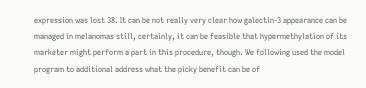expression was lost 38. It can be not really very clear how galectin-3 appearance can be managed in melanomas still, certainly, it can be feasible that hypermethylation of its marketer might perform a part in this procedure, though. We following used the model program to additional address what the picky benefit can be of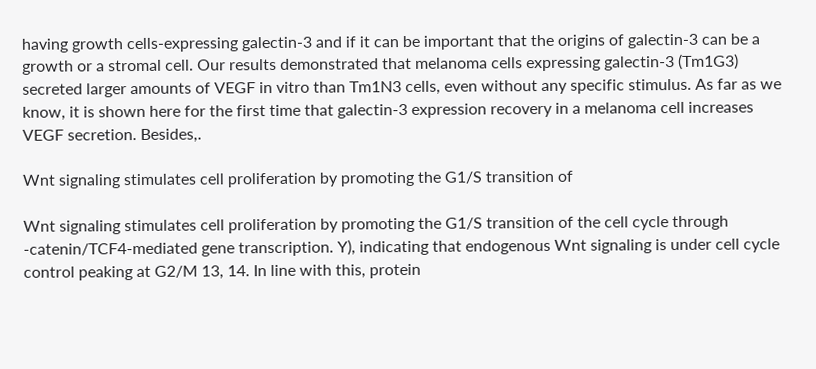having growth cells-expressing galectin-3 and if it can be important that the origins of galectin-3 can be a growth or a stromal cell. Our results demonstrated that melanoma cells expressing galectin-3 (Tm1G3) secreted larger amounts of VEGF in vitro than Tm1N3 cells, even without any specific stimulus. As far as we know, it is shown here for the first time that galectin-3 expression recovery in a melanoma cell increases VEGF secretion. Besides,.

Wnt signaling stimulates cell proliferation by promoting the G1/S transition of

Wnt signaling stimulates cell proliferation by promoting the G1/S transition of the cell cycle through -catenin/TCF4-mediated gene transcription. Y), indicating that endogenous Wnt signaling is under cell cycle control peaking at G2/M 13, 14. In line with this, protein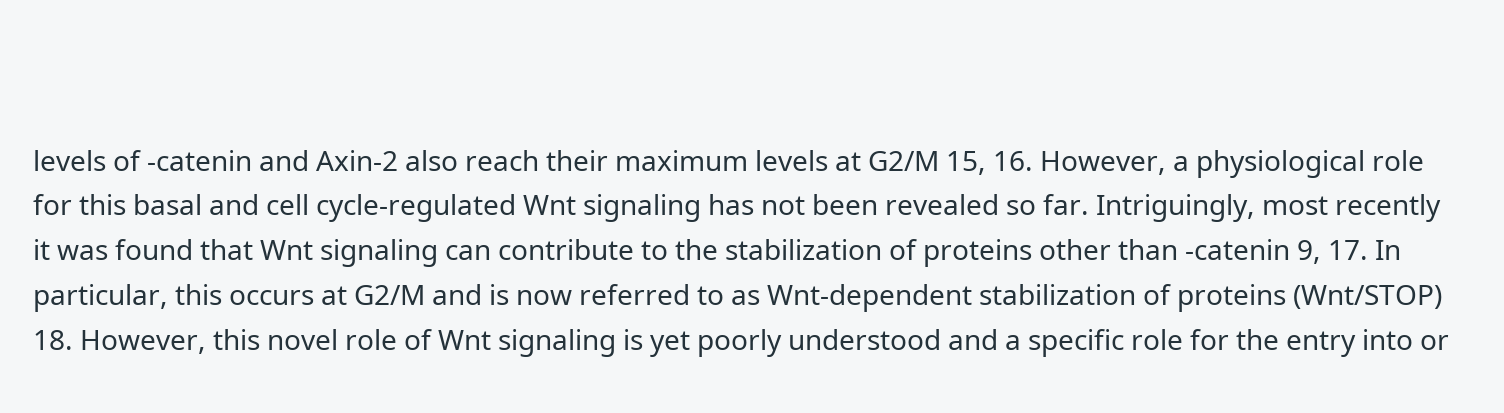levels of -catenin and Axin-2 also reach their maximum levels at G2/M 15, 16. However, a physiological role for this basal and cell cycle-regulated Wnt signaling has not been revealed so far. Intriguingly, most recently it was found that Wnt signaling can contribute to the stabilization of proteins other than -catenin 9, 17. In particular, this occurs at G2/M and is now referred to as Wnt-dependent stabilization of proteins (Wnt/STOP) 18. However, this novel role of Wnt signaling is yet poorly understood and a specific role for the entry into or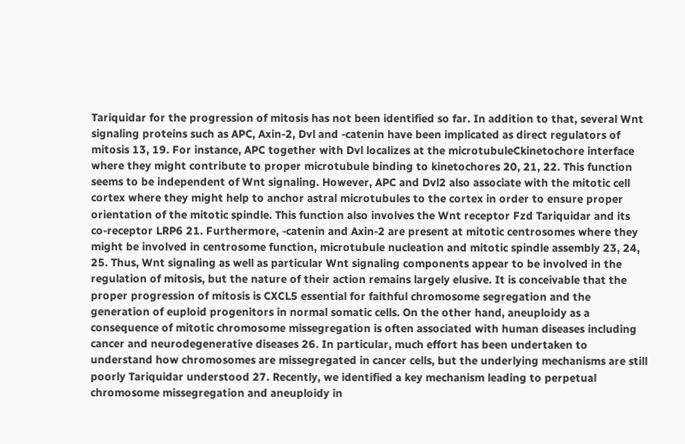Tariquidar for the progression of mitosis has not been identified so far. In addition to that, several Wnt signaling proteins such as APC, Axin-2, Dvl and -catenin have been implicated as direct regulators of mitosis 13, 19. For instance, APC together with Dvl localizes at the microtubuleCkinetochore interface where they might contribute to proper microtubule binding to kinetochores 20, 21, 22. This function seems to be independent of Wnt signaling. However, APC and Dvl2 also associate with the mitotic cell cortex where they might help to anchor astral microtubules to the cortex in order to ensure proper orientation of the mitotic spindle. This function also involves the Wnt receptor Fzd Tariquidar and its co-receptor LRP6 21. Furthermore, -catenin and Axin-2 are present at mitotic centrosomes where they might be involved in centrosome function, microtubule nucleation and mitotic spindle assembly 23, 24, 25. Thus, Wnt signaling as well as particular Wnt signaling components appear to be involved in the regulation of mitosis, but the nature of their action remains largely elusive. It is conceivable that the proper progression of mitosis is CXCL5 essential for faithful chromosome segregation and the generation of euploid progenitors in normal somatic cells. On the other hand, aneuploidy as a consequence of mitotic chromosome missegregation is often associated with human diseases including cancer and neurodegenerative diseases 26. In particular, much effort has been undertaken to understand how chromosomes are missegregated in cancer cells, but the underlying mechanisms are still poorly Tariquidar understood 27. Recently, we identified a key mechanism leading to perpetual chromosome missegregation and aneuploidy in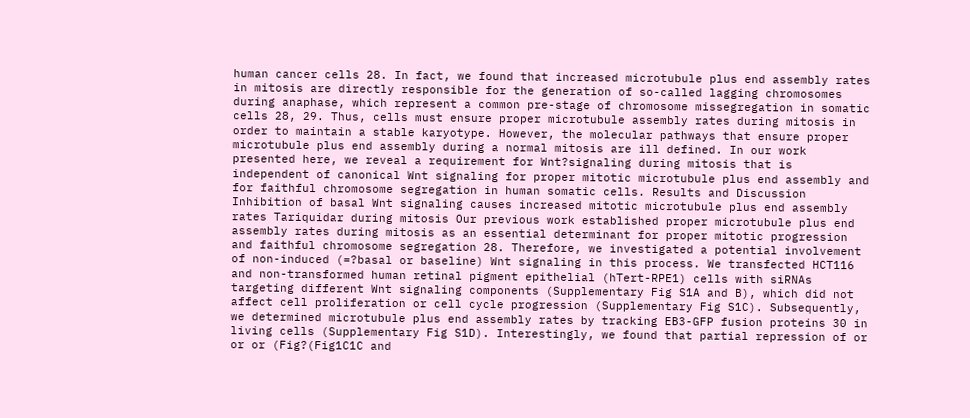human cancer cells 28. In fact, we found that increased microtubule plus end assembly rates in mitosis are directly responsible for the generation of so-called lagging chromosomes during anaphase, which represent a common pre-stage of chromosome missegregation in somatic cells 28, 29. Thus, cells must ensure proper microtubule assembly rates during mitosis in order to maintain a stable karyotype. However, the molecular pathways that ensure proper microtubule plus end assembly during a normal mitosis are ill defined. In our work presented here, we reveal a requirement for Wnt?signaling during mitosis that is independent of canonical Wnt signaling for proper mitotic microtubule plus end assembly and for faithful chromosome segregation in human somatic cells. Results and Discussion Inhibition of basal Wnt signaling causes increased mitotic microtubule plus end assembly rates Tariquidar during mitosis Our previous work established proper microtubule plus end assembly rates during mitosis as an essential determinant for proper mitotic progression and faithful chromosome segregation 28. Therefore, we investigated a potential involvement of non-induced (=?basal or baseline) Wnt signaling in this process. We transfected HCT116 and non-transformed human retinal pigment epithelial (hTert-RPE1) cells with siRNAs targeting different Wnt signaling components (Supplementary Fig S1A and B), which did not affect cell proliferation or cell cycle progression (Supplementary Fig S1C). Subsequently, we determined microtubule plus end assembly rates by tracking EB3-GFP fusion proteins 30 in living cells (Supplementary Fig S1D). Interestingly, we found that partial repression of or or or (Fig?(Fig1C1C and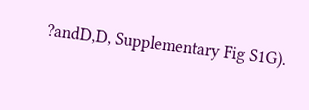?andD,D, Supplementary Fig S1G).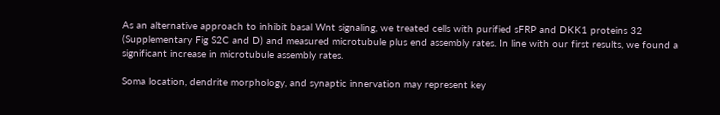As an alternative approach to inhibit basal Wnt signaling, we treated cells with purified sFRP and DKK1 proteins 32 (Supplementary Fig S2C and D) and measured microtubule plus end assembly rates. In line with our first results, we found a significant increase in microtubule assembly rates.

Soma location, dendrite morphology, and synaptic innervation may represent key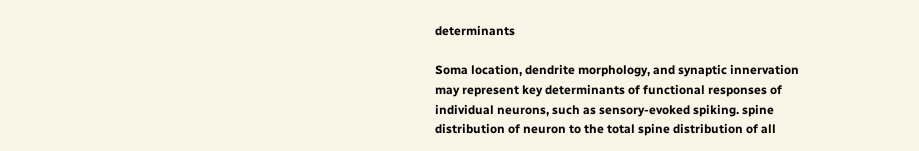determinants

Soma location, dendrite morphology, and synaptic innervation may represent key determinants of functional responses of individual neurons, such as sensory-evoked spiking. spine distribution of neuron to the total spine distribution of all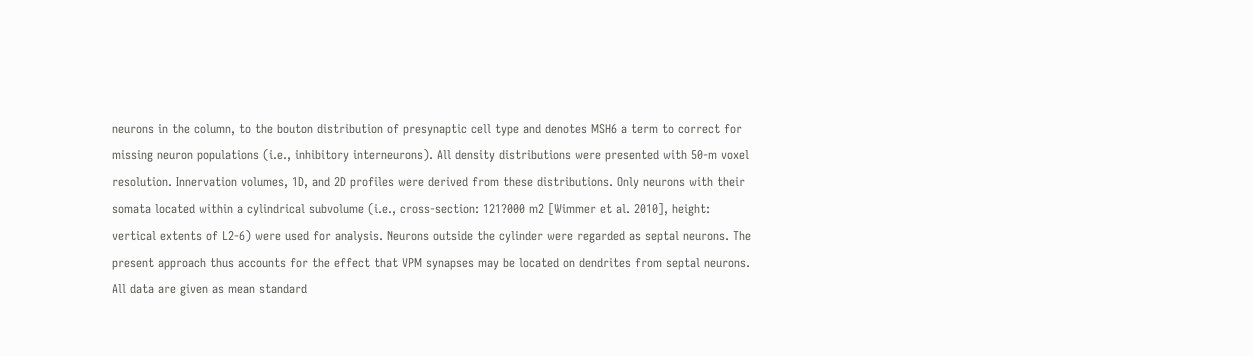neurons in the column, to the bouton distribution of presynaptic cell type and denotes MSH6 a term to correct for missing neuron populations (i.e., inhibitory interneurons). All density distributions were presented with 50-m voxel resolution. Innervation volumes, 1D, and 2D profiles were derived from these distributions. Only neurons with their somata located within a cylindrical subvolume (i.e., cross-section: 121?000 m2 [Wimmer et al. 2010], height: vertical extents of L2-6) were used for analysis. Neurons outside the cylinder were regarded as septal neurons. The present approach thus accounts for the effect that VPM synapses may be located on dendrites from septal neurons. All data are given as mean standard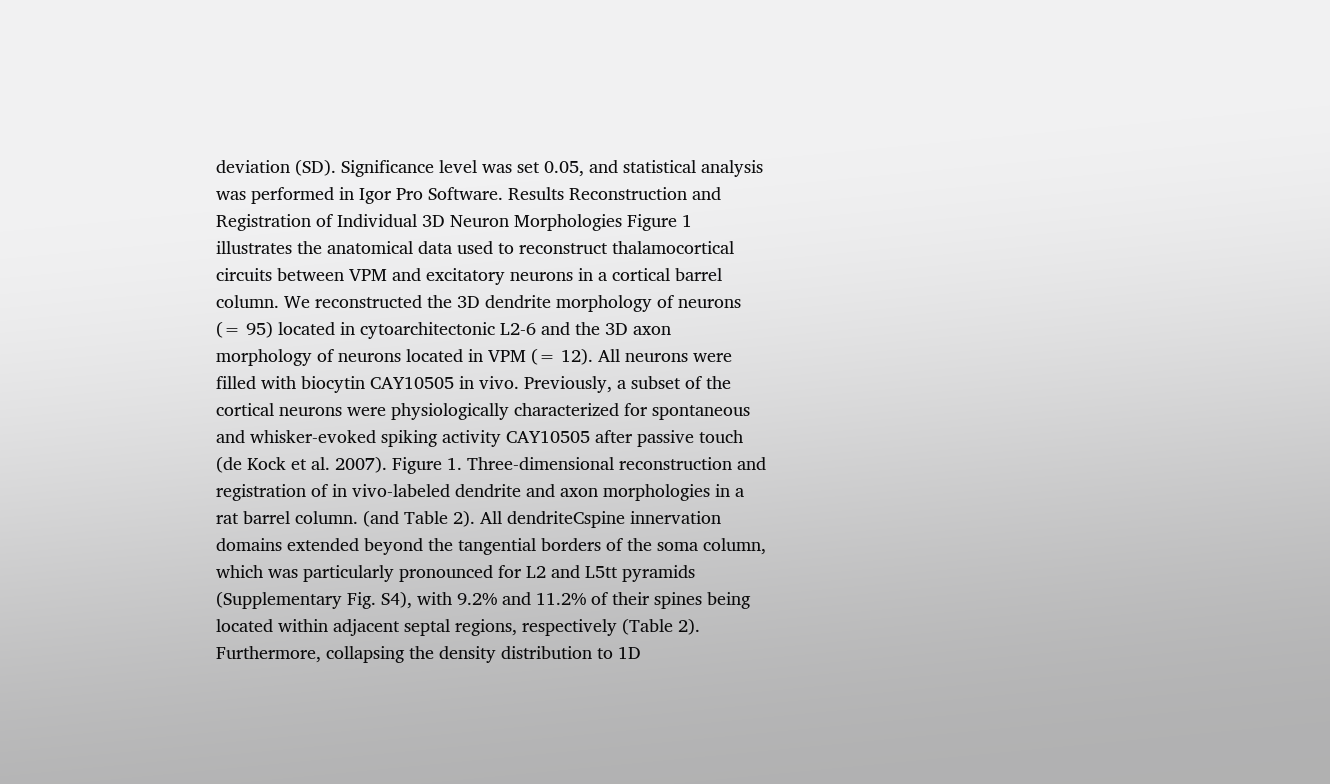deviation (SD). Significance level was set 0.05, and statistical analysis was performed in Igor Pro Software. Results Reconstruction and Registration of Individual 3D Neuron Morphologies Figure 1 illustrates the anatomical data used to reconstruct thalamocortical circuits between VPM and excitatory neurons in a cortical barrel column. We reconstructed the 3D dendrite morphology of neurons (= 95) located in cytoarchitectonic L2-6 and the 3D axon morphology of neurons located in VPM (= 12). All neurons were filled with biocytin CAY10505 in vivo. Previously, a subset of the cortical neurons were physiologically characterized for spontaneous and whisker-evoked spiking activity CAY10505 after passive touch (de Kock et al. 2007). Figure 1. Three-dimensional reconstruction and registration of in vivo-labeled dendrite and axon morphologies in a rat barrel column. (and Table 2). All dendriteCspine innervation domains extended beyond the tangential borders of the soma column, which was particularly pronounced for L2 and L5tt pyramids (Supplementary Fig. S4), with 9.2% and 11.2% of their spines being located within adjacent septal regions, respectively (Table 2). Furthermore, collapsing the density distribution to 1D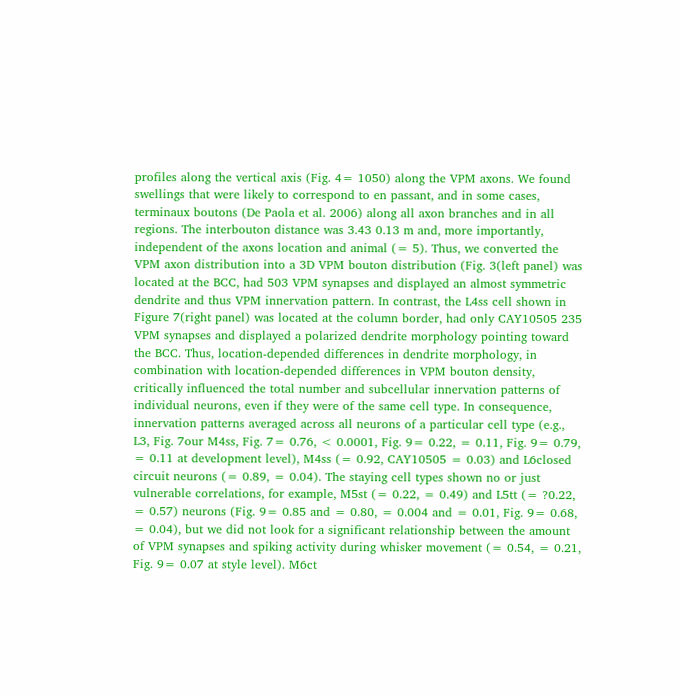profiles along the vertical axis (Fig. 4= 1050) along the VPM axons. We found swellings that were likely to correspond to en passant, and in some cases, terminaux boutons (De Paola et al. 2006) along all axon branches and in all regions. The interbouton distance was 3.43 0.13 m and, more importantly, independent of the axons location and animal (= 5). Thus, we converted the VPM axon distribution into a 3D VPM bouton distribution (Fig. 3(left panel) was located at the BCC, had 503 VPM synapses and displayed an almost symmetric dendrite and thus VPM innervation pattern. In contrast, the L4ss cell shown in Figure 7(right panel) was located at the column border, had only CAY10505 235 VPM synapses and displayed a polarized dendrite morphology pointing toward the BCC. Thus, location-depended differences in dendrite morphology, in combination with location-depended differences in VPM bouton density, critically influenced the total number and subcellular innervation patterns of individual neurons, even if they were of the same cell type. In consequence, innervation patterns averaged across all neurons of a particular cell type (e.g., L3, Fig. 7our M4ss, Fig. 7= 0.76, < 0.0001, Fig. 9= 0.22, = 0.11, Fig. 9= 0.79, = 0.11 at development level), M4ss (= 0.92, CAY10505 = 0.03) and L6closed circuit neurons (= 0.89, = 0.04). The staying cell types shown no or just vulnerable correlations, for example, M5st (= 0.22, = 0.49) and L5tt (= ?0.22, = 0.57) neurons (Fig. 9= 0.85 and = 0.80, = 0.004 and = 0.01, Fig. 9= 0.68, = 0.04), but we did not look for a significant relationship between the amount of VPM synapses and spiking activity during whisker movement (= 0.54, = 0.21, Fig. 9= 0.07 at style level). M6ct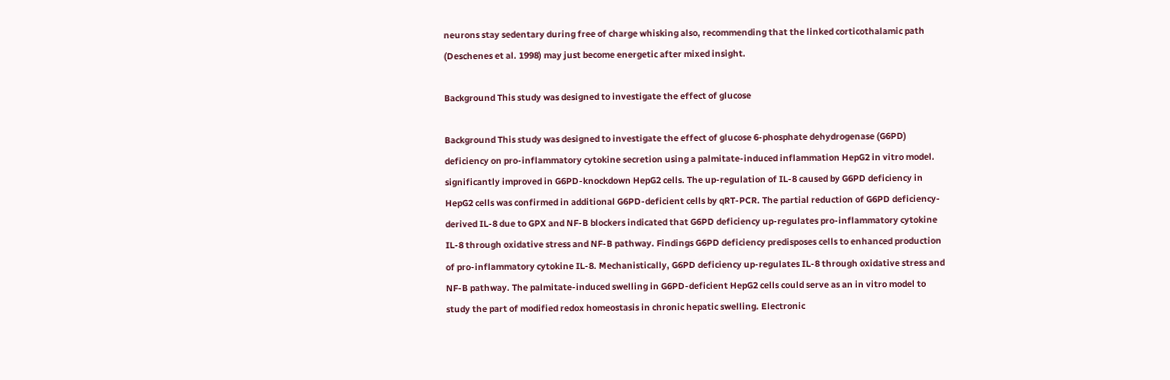neurons stay sedentary during free of charge whisking also, recommending that the linked corticothalamic path (Deschenes et al. 1998) may just become energetic after mixed insight.

Background This study was designed to investigate the effect of glucose

Background This study was designed to investigate the effect of glucose 6-phosphate dehydrogenase (G6PD) deficiency on pro-inflammatory cytokine secretion using a palmitate-induced inflammation HepG2 in vitro model. significantly improved in G6PD-knockdown HepG2 cells. The up-regulation of IL-8 caused by G6PD deficiency in HepG2 cells was confirmed in additional G6PD-deficient cells by qRT-PCR. The partial reduction of G6PD deficiency-derived IL-8 due to GPX and NF-B blockers indicated that G6PD deficiency up-regulates pro-inflammatory cytokine IL-8 through oxidative stress and NF-B pathway. Findings G6PD deficiency predisposes cells to enhanced production of pro-inflammatory cytokine IL-8. Mechanistically, G6PD deficiency up-regulates IL-8 through oxidative stress and NF-B pathway. The palmitate-induced swelling in G6PD-deficient HepG2 cells could serve as an in vitro model to study the part of modified redox homeostasis in chronic hepatic swelling. Electronic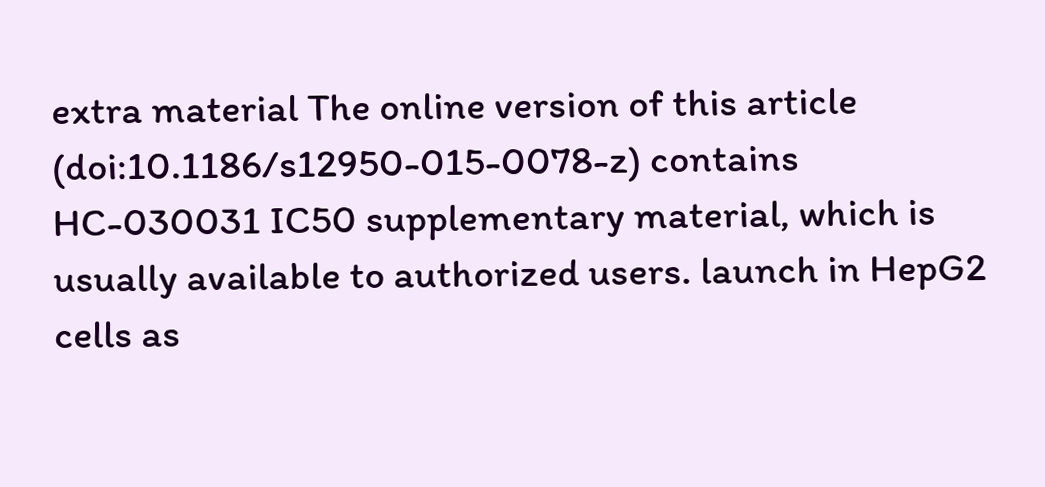extra material The online version of this article (doi:10.1186/s12950-015-0078-z) contains HC-030031 IC50 supplementary material, which is usually available to authorized users. launch in HepG2 cells as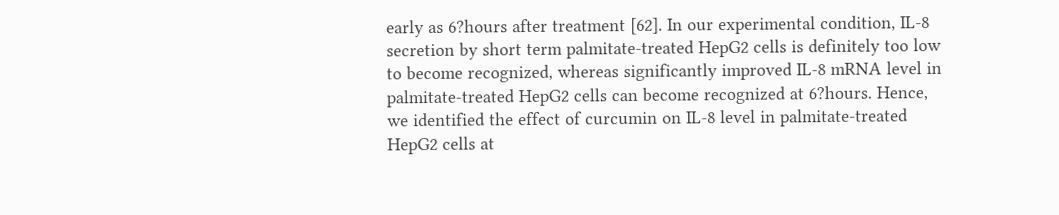early as 6?hours after treatment [62]. In our experimental condition, IL-8 secretion by short term palmitate-treated HepG2 cells is definitely too low to become recognized, whereas significantly improved IL-8 mRNA level in palmitate-treated HepG2 cells can become recognized at 6?hours. Hence, we identified the effect of curcumin on IL-8 level in palmitate-treated HepG2 cells at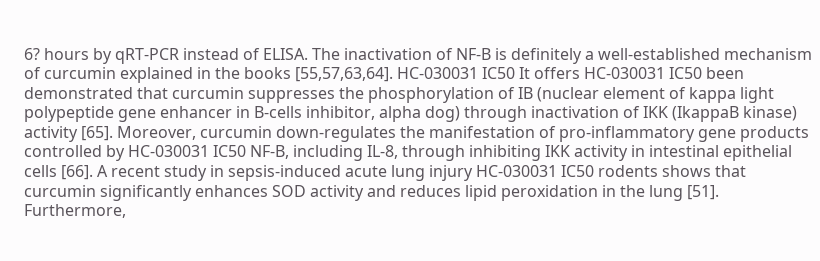6? hours by qRT-PCR instead of ELISA. The inactivation of NF-B is definitely a well-established mechanism of curcumin explained in the books [55,57,63,64]. HC-030031 IC50 It offers HC-030031 IC50 been demonstrated that curcumin suppresses the phosphorylation of IB (nuclear element of kappa light polypeptide gene enhancer in B-cells inhibitor, alpha dog) through inactivation of IKK (IkappaB kinase) activity [65]. Moreover, curcumin down-regulates the manifestation of pro-inflammatory gene products controlled by HC-030031 IC50 NF-B, including IL-8, through inhibiting IKK activity in intestinal epithelial cells [66]. A recent study in sepsis-induced acute lung injury HC-030031 IC50 rodents shows that curcumin significantly enhances SOD activity and reduces lipid peroxidation in the lung [51]. Furthermore,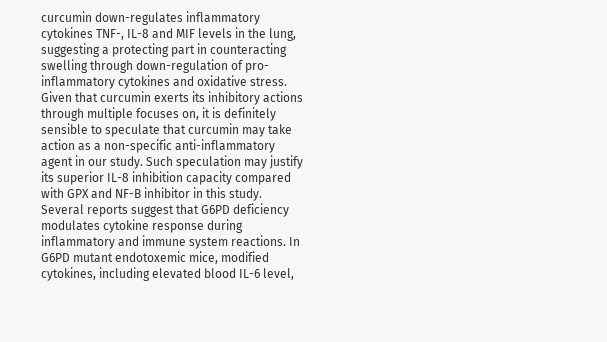curcumin down-regulates inflammatory cytokines TNF-, IL-8 and MIF levels in the lung, suggesting a protecting part in counteracting swelling through down-regulation of pro-inflammatory cytokines and oxidative stress. Given that curcumin exerts its inhibitory actions through multiple focuses on, it is definitely sensible to speculate that curcumin may take action as a non-specific anti-inflammatory agent in our study. Such speculation may justify its superior IL-8 inhibition capacity compared with GPX and NF-B inhibitor in this study. Several reports suggest that G6PD deficiency modulates cytokine response during inflammatory and immune system reactions. In G6PD mutant endotoxemic mice, modified cytokines, including elevated blood IL-6 level,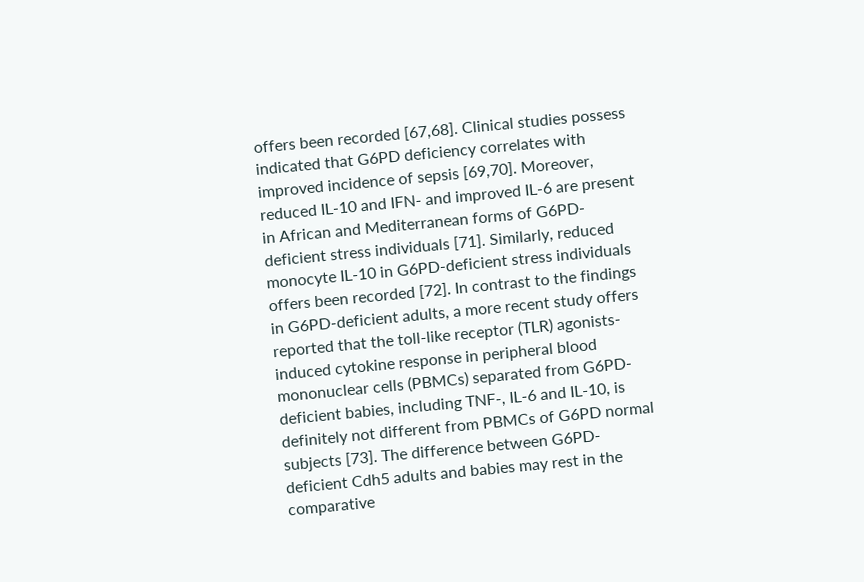offers been recorded [67,68]. Clinical studies possess indicated that G6PD deficiency correlates with improved incidence of sepsis [69,70]. Moreover, reduced IL-10 and IFN- and improved IL-6 are present in African and Mediterranean forms of G6PD-deficient stress individuals [71]. Similarly, reduced monocyte IL-10 in G6PD-deficient stress individuals offers been recorded [72]. In contrast to the findings in G6PD-deficient adults, a more recent study offers reported that the toll-like receptor (TLR) agonists-induced cytokine response in peripheral blood mononuclear cells (PBMCs) separated from G6PD-deficient babies, including TNF-, IL-6 and IL-10, is definitely not different from PBMCs of G6PD normal subjects [73]. The difference between G6PD-deficient Cdh5 adults and babies may rest in the comparative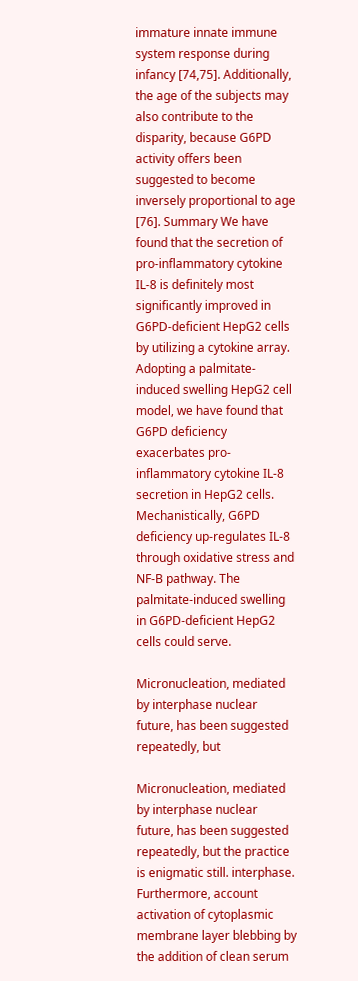immature innate immune system response during infancy [74,75]. Additionally, the age of the subjects may also contribute to the disparity, because G6PD activity offers been suggested to become inversely proportional to age [76]. Summary We have found that the secretion of pro-inflammatory cytokine IL-8 is definitely most significantly improved in G6PD-deficient HepG2 cells by utilizing a cytokine array. Adopting a palmitate-induced swelling HepG2 cell model, we have found that G6PD deficiency exacerbates pro-inflammatory cytokine IL-8 secretion in HepG2 cells. Mechanistically, G6PD deficiency up-regulates IL-8 through oxidative stress and NF-B pathway. The palmitate-induced swelling in G6PD-deficient HepG2 cells could serve.

Micronucleation, mediated by interphase nuclear future, has been suggested repeatedly, but

Micronucleation, mediated by interphase nuclear future, has been suggested repeatedly, but the practice is enigmatic still. interphase. Furthermore, account activation of cytoplasmic membrane layer blebbing by the addition of clean serum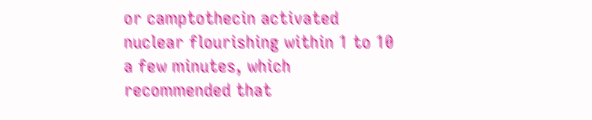or camptothecin activated nuclear flourishing within 1 to 10 a few minutes, which recommended that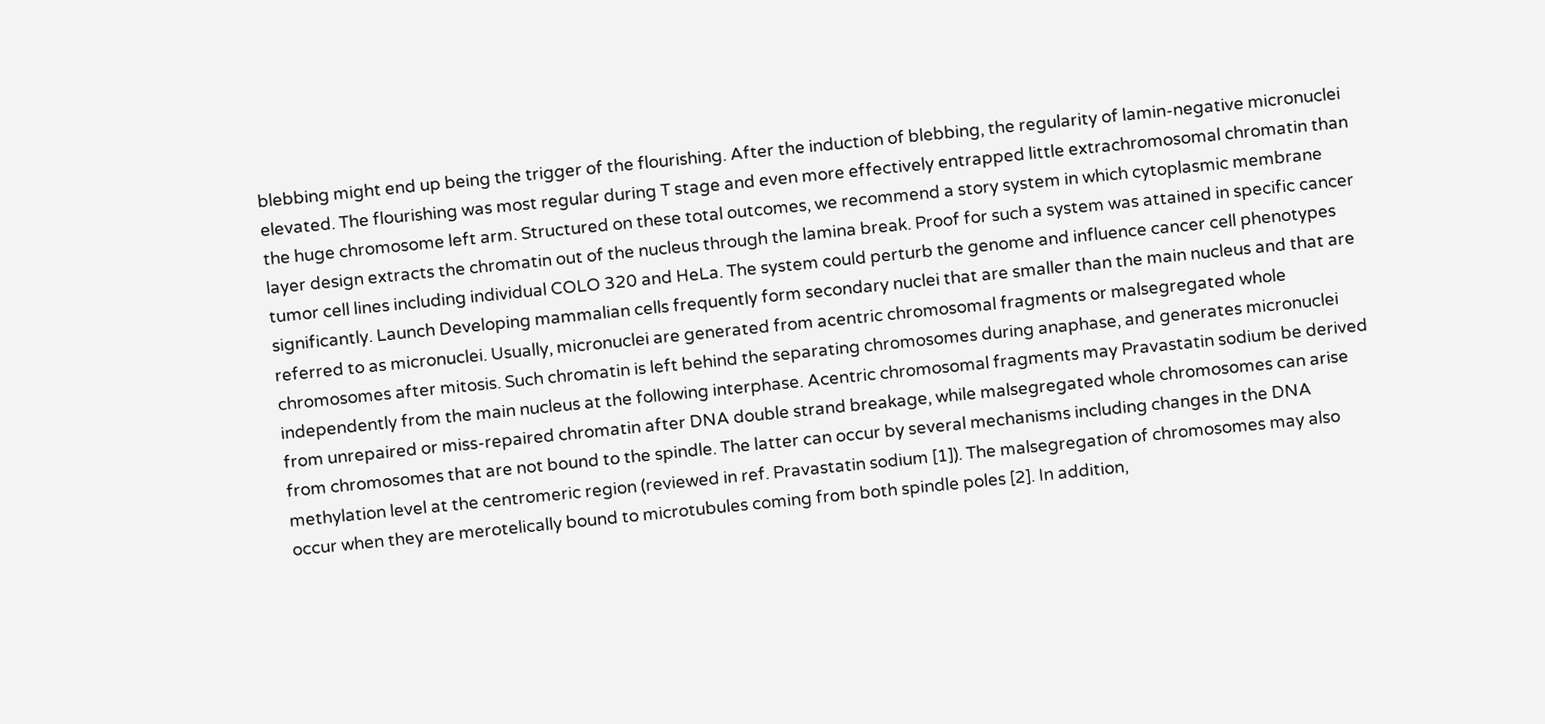blebbing might end up being the trigger of the flourishing. After the induction of blebbing, the regularity of lamin-negative micronuclei elevated. The flourishing was most regular during T stage and even more effectively entrapped little extrachromosomal chromatin than the huge chromosome left arm. Structured on these total outcomes, we recommend a story system in which cytoplasmic membrane layer design extracts the chromatin out of the nucleus through the lamina break. Proof for such a system was attained in specific cancer tumor cell lines including individual COLO 320 and HeLa. The system could perturb the genome and influence cancer cell phenotypes significantly. Launch Developing mammalian cells frequently form secondary nuclei that are smaller than the main nucleus and that are referred to as micronuclei. Usually, micronuclei are generated from acentric chromosomal fragments or malsegregated whole chromosomes after mitosis. Such chromatin is left behind the separating chromosomes during anaphase, and generates micronuclei independently from the main nucleus at the following interphase. Acentric chromosomal fragments may Pravastatin sodium be derived from unrepaired or miss-repaired chromatin after DNA double strand breakage, while malsegregated whole chromosomes can arise from chromosomes that are not bound to the spindle. The latter can occur by several mechanisms including changes in the DNA methylation level at the centromeric region (reviewed in ref. Pravastatin sodium [1]). The malsegregation of chromosomes may also occur when they are merotelically bound to microtubules coming from both spindle poles [2]. In addition,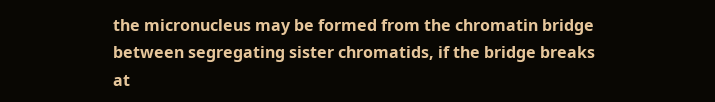the micronucleus may be formed from the chromatin bridge between segregating sister chromatids, if the bridge breaks at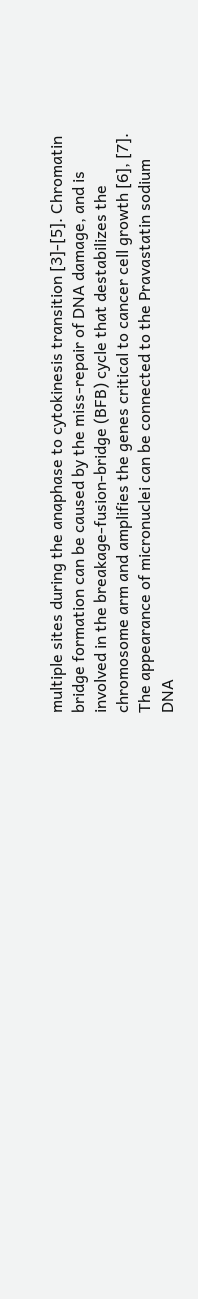multiple sites during the anaphase to cytokinesis transition [3]-[5]. Chromatin bridge formation can be caused by the miss-repair of DNA damage, and is involved in the breakage-fusion-bridge (BFB) cycle that destabilizes the chromosome arm and amplifies the genes critical to cancer cell growth [6], [7]. The appearance of micronuclei can be connected to the Pravastatin sodium DNA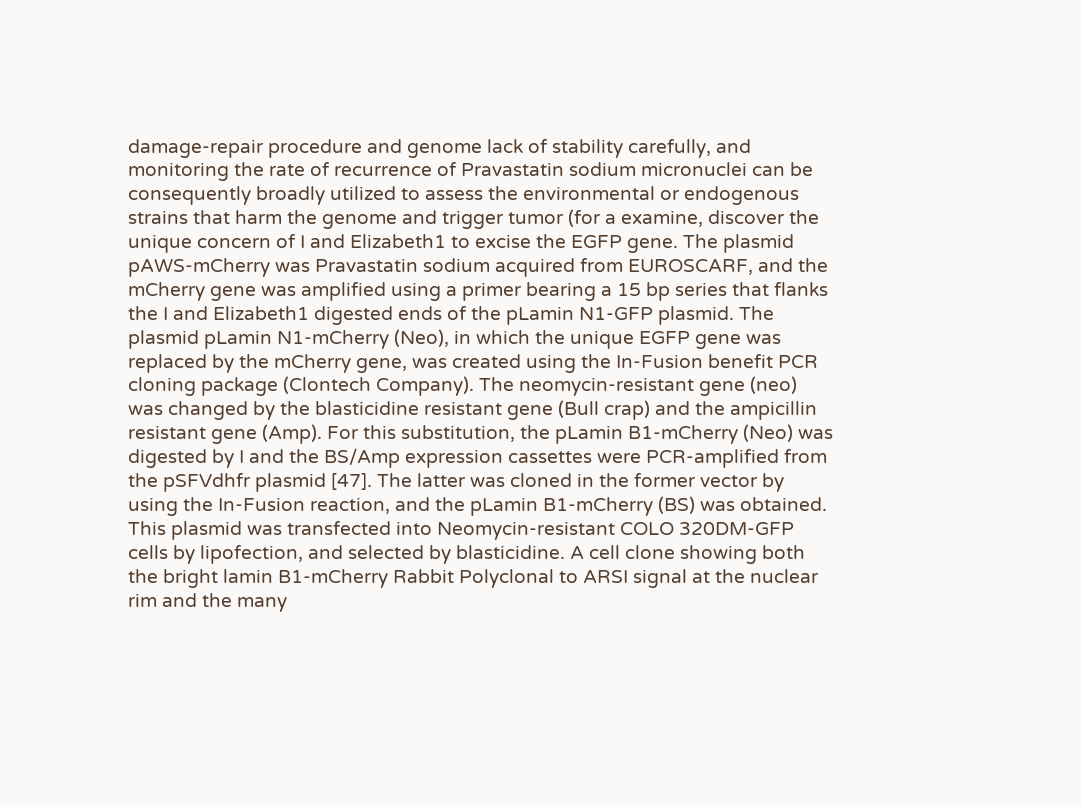damage-repair procedure and genome lack of stability carefully, and monitoring the rate of recurrence of Pravastatin sodium micronuclei can be consequently broadly utilized to assess the environmental or endogenous strains that harm the genome and trigger tumor (for a examine, discover the unique concern of I and Elizabeth1 to excise the EGFP gene. The plasmid pAWS-mCherry was Pravastatin sodium acquired from EUROSCARF, and the mCherry gene was amplified using a primer bearing a 15 bp series that flanks the I and Elizabeth1 digested ends of the pLamin N1-GFP plasmid. The plasmid pLamin N1-mCherry (Neo), in which the unique EGFP gene was replaced by the mCherry gene, was created using the In-Fusion benefit PCR cloning package (Clontech Company). The neomycin-resistant gene (neo) was changed by the blasticidine resistant gene (Bull crap) and the ampicillin resistant gene (Amp). For this substitution, the pLamin B1-mCherry (Neo) was digested by I and the BS/Amp expression cassettes were PCR-amplified from the pSFVdhfr plasmid [47]. The latter was cloned in the former vector by using the In-Fusion reaction, and the pLamin B1-mCherry (BS) was obtained. This plasmid was transfected into Neomycin-resistant COLO 320DM-GFP cells by lipofection, and selected by blasticidine. A cell clone showing both the bright lamin B1-mCherry Rabbit Polyclonal to ARSI signal at the nuclear rim and the many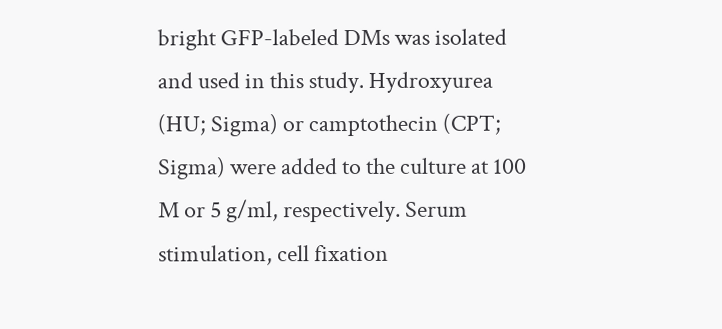bright GFP-labeled DMs was isolated and used in this study. Hydroxyurea (HU; Sigma) or camptothecin (CPT; Sigma) were added to the culture at 100 M or 5 g/ml, respectively. Serum stimulation, cell fixation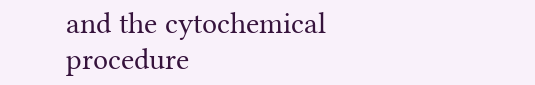and the cytochemical procedure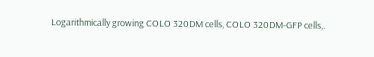Logarithmically growing COLO 320DM cells, COLO 320DM-GFP cells,.